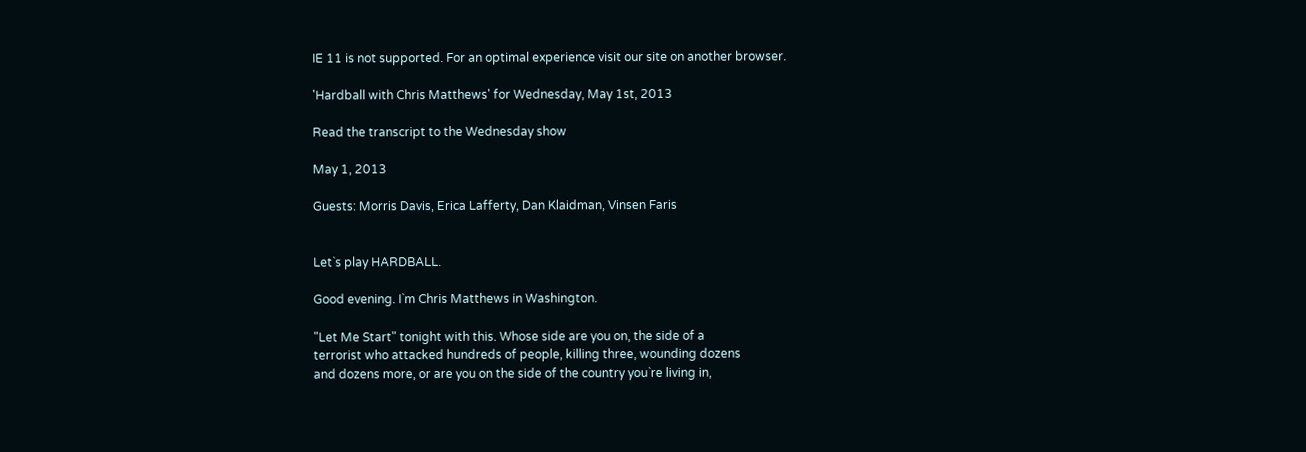IE 11 is not supported. For an optimal experience visit our site on another browser.

'Hardball with Chris Matthews' for Wednesday, May 1st, 2013

Read the transcript to the Wednesday show

May 1, 2013

Guests: Morris Davis, Erica Lafferty, Dan Klaidman, Vinsen Faris


Let`s play HARDBALL.

Good evening. I`m Chris Matthews in Washington.

"Let Me Start" tonight with this. Whose side are you on, the side of a
terrorist who attacked hundreds of people, killing three, wounding dozens
and dozens more, or are you on the side of the country you`re living in,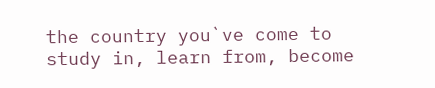the country you`ve come to study in, learn from, become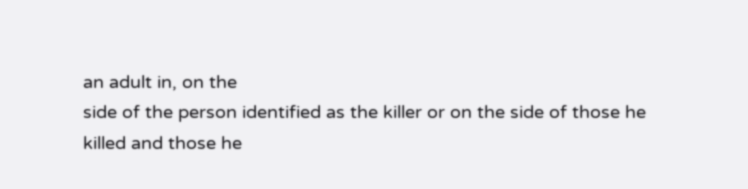an adult in, on the
side of the person identified as the killer or on the side of those he
killed and those he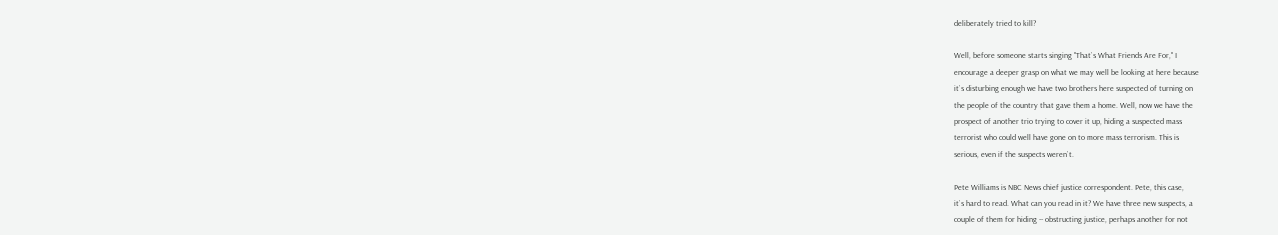deliberately tried to kill?

Well, before someone starts singing "That`s What Friends Are For," I
encourage a deeper grasp on what we may well be looking at here because
it`s disturbing enough we have two brothers here suspected of turning on
the people of the country that gave them a home. Well, now we have the
prospect of another trio trying to cover it up, hiding a suspected mass
terrorist who could well have gone on to more mass terrorism. This is
serious, even if the suspects weren`t.

Pete Williams is NBC News chief justice correspondent. Pete, this case,
it`s hard to read. What can you read in it? We have three new suspects, a
couple of them for hiding -- obstructing justice, perhaps another for not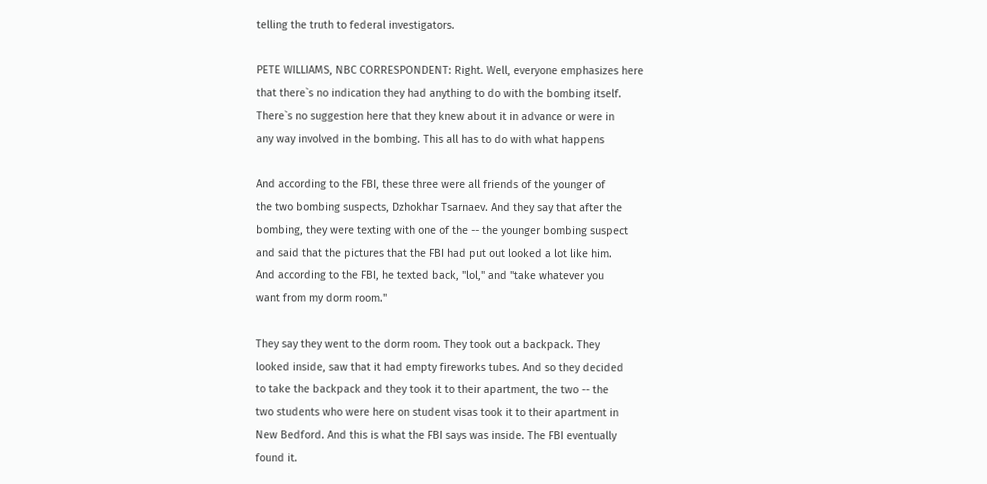telling the truth to federal investigators.

PETE WILLIAMS, NBC CORRESPONDENT: Right. Well, everyone emphasizes here
that there`s no indication they had anything to do with the bombing itself.
There`s no suggestion here that they knew about it in advance or were in
any way involved in the bombing. This all has to do with what happens

And according to the FBI, these three were all friends of the younger of
the two bombing suspects, Dzhokhar Tsarnaev. And they say that after the
bombing, they were texting with one of the -- the younger bombing suspect
and said that the pictures that the FBI had put out looked a lot like him.
And according to the FBI, he texted back, "lol," and "take whatever you
want from my dorm room."

They say they went to the dorm room. They took out a backpack. They
looked inside, saw that it had empty fireworks tubes. And so they decided
to take the backpack and they took it to their apartment, the two -- the
two students who were here on student visas took it to their apartment in
New Bedford. And this is what the FBI says was inside. The FBI eventually
found it.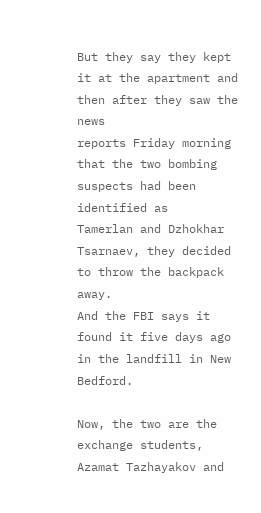But they say they kept it at the apartment and then after they saw the news
reports Friday morning that the two bombing suspects had been identified as
Tamerlan and Dzhokhar Tsarnaev, they decided to throw the backpack away.
And the FBI says it found it five days ago in the landfill in New Bedford.

Now, the two are the exchange students, Azamat Tazhayakov and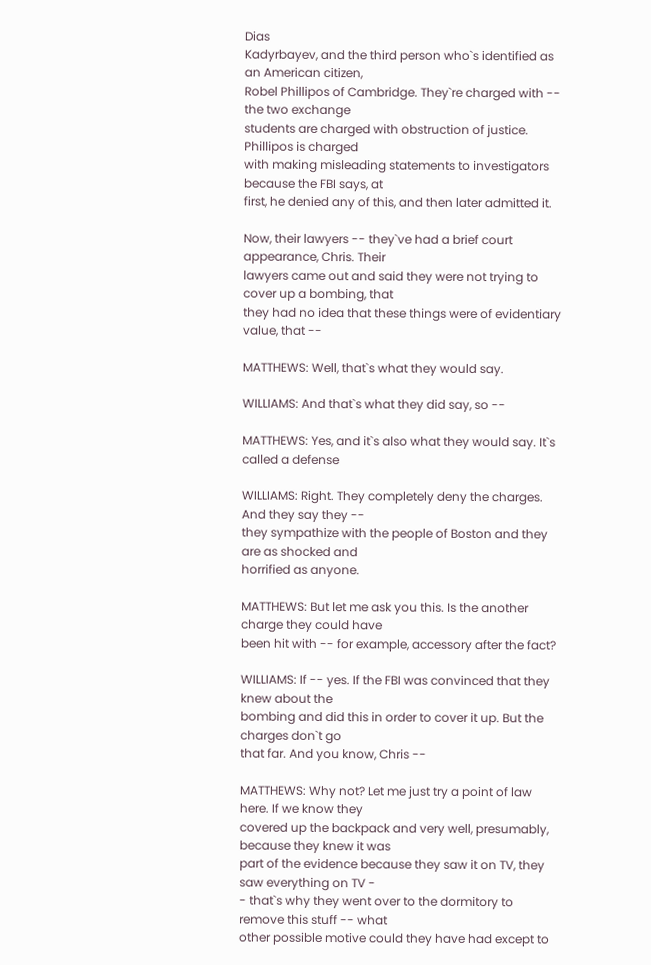Dias
Kadyrbayev, and the third person who`s identified as an American citizen,
Robel Phillipos of Cambridge. They`re charged with -- the two exchange
students are charged with obstruction of justice. Phillipos is charged
with making misleading statements to investigators because the FBI says, at
first, he denied any of this, and then later admitted it.

Now, their lawyers -- they`ve had a brief court appearance, Chris. Their
lawyers came out and said they were not trying to cover up a bombing, that
they had no idea that these things were of evidentiary value, that --

MATTHEWS: Well, that`s what they would say.

WILLIAMS: And that`s what they did say, so --

MATTHEWS: Yes, and it`s also what they would say. It`s called a defense

WILLIAMS: Right. They completely deny the charges. And they say they --
they sympathize with the people of Boston and they are as shocked and
horrified as anyone.

MATTHEWS: But let me ask you this. Is the another charge they could have
been hit with -- for example, accessory after the fact?

WILLIAMS: If -- yes. If the FBI was convinced that they knew about the
bombing and did this in order to cover it up. But the charges don`t go
that far. And you know, Chris --

MATTHEWS: Why not? Let me just try a point of law here. If we know they
covered up the backpack and very well, presumably, because they knew it was
part of the evidence because they saw it on TV, they saw everything on TV -
- that`s why they went over to the dormitory to remove this stuff -- what
other possible motive could they have had except to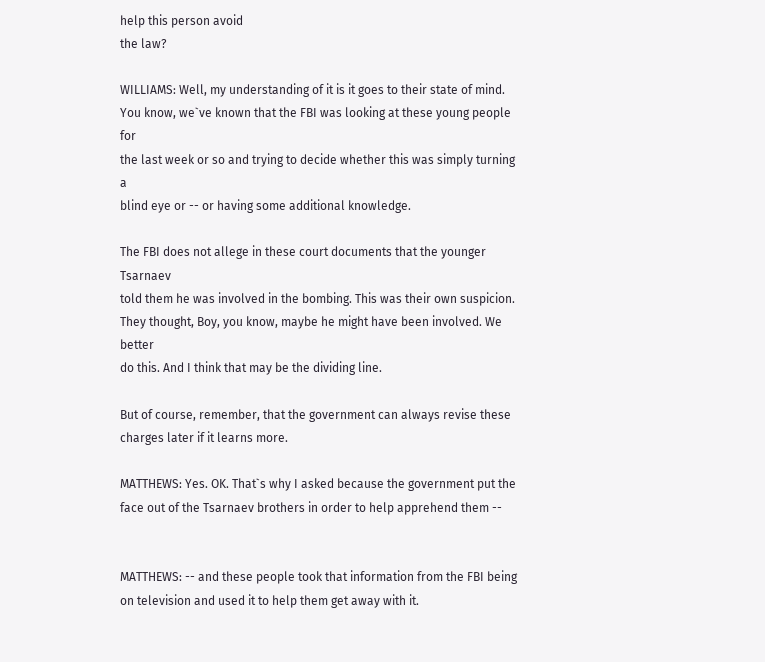help this person avoid
the law?

WILLIAMS: Well, my understanding of it is it goes to their state of mind.
You know, we`ve known that the FBI was looking at these young people for
the last week or so and trying to decide whether this was simply turning a
blind eye or -- or having some additional knowledge.

The FBI does not allege in these court documents that the younger Tsarnaev
told them he was involved in the bombing. This was their own suspicion.
They thought, Boy, you know, maybe he might have been involved. We better
do this. And I think that may be the dividing line.

But of course, remember, that the government can always revise these
charges later if it learns more.

MATTHEWS: Yes. OK. That`s why I asked because the government put the
face out of the Tsarnaev brothers in order to help apprehend them --


MATTHEWS: -- and these people took that information from the FBI being
on television and used it to help them get away with it.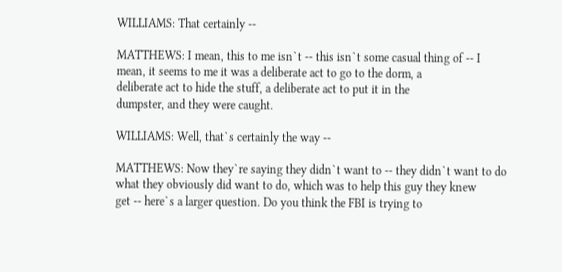WILLIAMS: That certainly --

MATTHEWS: I mean, this to me isn`t -- this isn`t some casual thing of -- I
mean, it seems to me it was a deliberate act to go to the dorm, a
deliberate act to hide the stuff, a deliberate act to put it in the
dumpster, and they were caught.

WILLIAMS: Well, that`s certainly the way --

MATTHEWS: Now they`re saying they didn`t want to -- they didn`t want to do
what they obviously did want to do, which was to help this guy they knew
get -- here`s a larger question. Do you think the FBI is trying to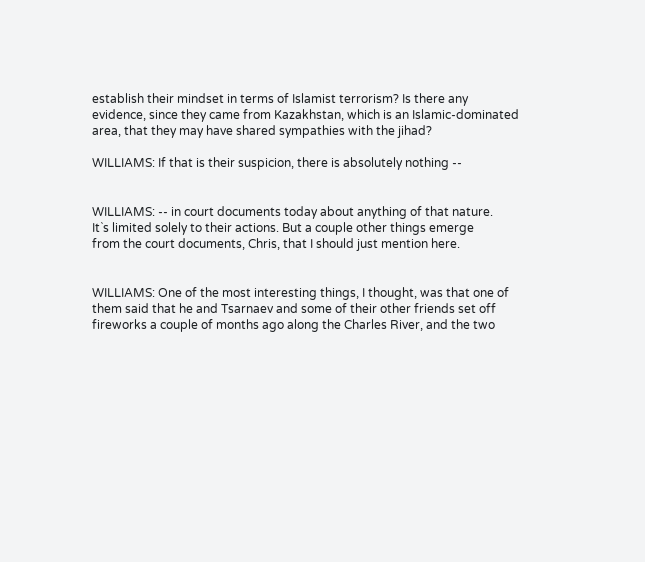establish their mindset in terms of Islamist terrorism? Is there any
evidence, since they came from Kazakhstan, which is an Islamic-dominated
area, that they may have shared sympathies with the jihad?

WILLIAMS: If that is their suspicion, there is absolutely nothing --


WILLIAMS: -- in court documents today about anything of that nature.
It`s limited solely to their actions. But a couple other things emerge
from the court documents, Chris, that I should just mention here.


WILLIAMS: One of the most interesting things, I thought, was that one of
them said that he and Tsarnaev and some of their other friends set off
fireworks a couple of months ago along the Charles River, and the two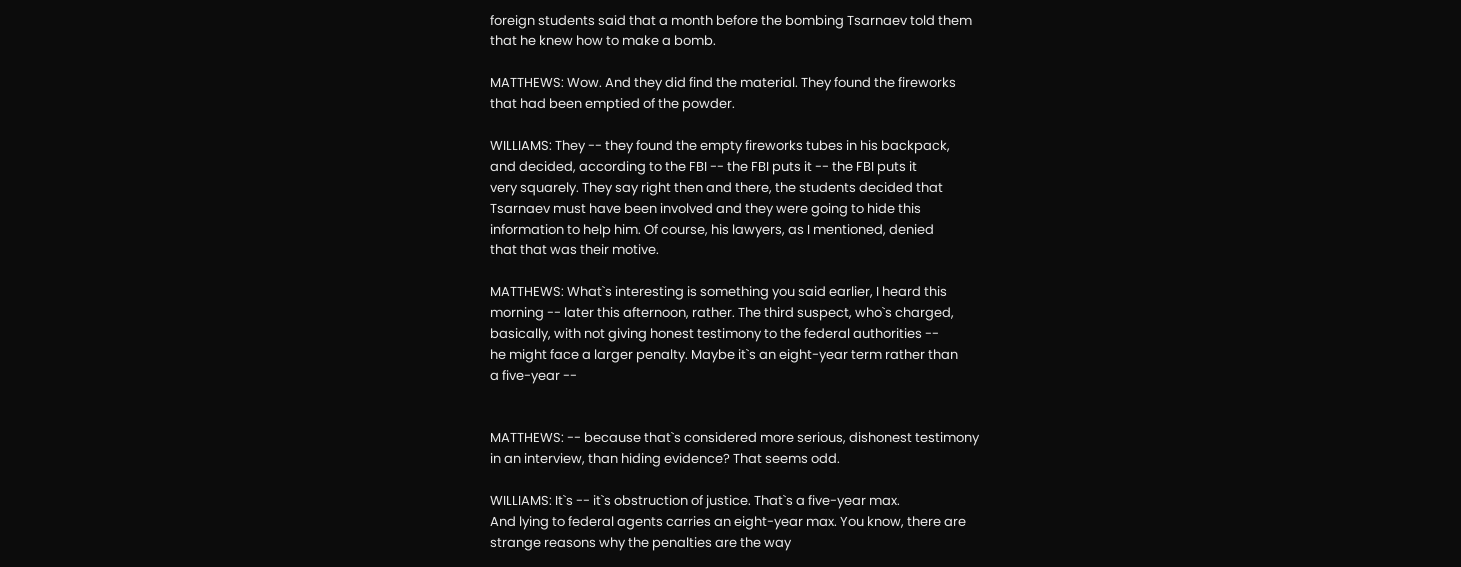foreign students said that a month before the bombing Tsarnaev told them
that he knew how to make a bomb.

MATTHEWS: Wow. And they did find the material. They found the fireworks
that had been emptied of the powder.

WILLIAMS: They -- they found the empty fireworks tubes in his backpack,
and decided, according to the FBI -- the FBI puts it -- the FBI puts it
very squarely. They say right then and there, the students decided that
Tsarnaev must have been involved and they were going to hide this
information to help him. Of course, his lawyers, as I mentioned, denied
that that was their motive.

MATTHEWS: What`s interesting is something you said earlier, I heard this
morning -- later this afternoon, rather. The third suspect, who`s charged,
basically, with not giving honest testimony to the federal authorities --
he might face a larger penalty. Maybe it`s an eight-year term rather than
a five-year --


MATTHEWS: -- because that`s considered more serious, dishonest testimony
in an interview, than hiding evidence? That seems odd.

WILLIAMS: It`s -- it`s obstruction of justice. That`s a five-year max.
And lying to federal agents carries an eight-year max. You know, there are
strange reasons why the penalties are the way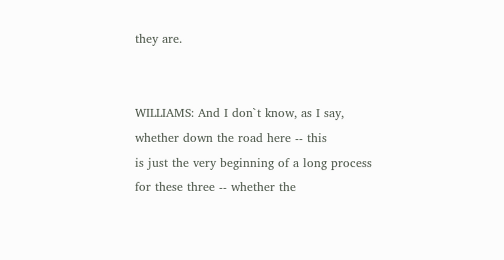they are.


WILLIAMS: And I don`t know, as I say, whether down the road here -- this
is just the very beginning of a long process for these three -- whether the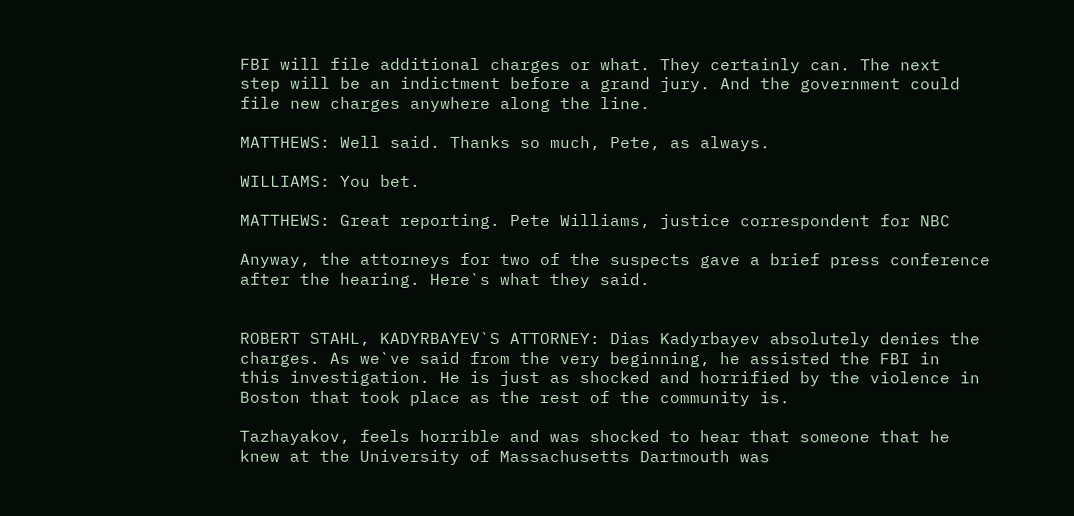FBI will file additional charges or what. They certainly can. The next
step will be an indictment before a grand jury. And the government could
file new charges anywhere along the line.

MATTHEWS: Well said. Thanks so much, Pete, as always.

WILLIAMS: You bet.

MATTHEWS: Great reporting. Pete Williams, justice correspondent for NBC

Anyway, the attorneys for two of the suspects gave a brief press conference
after the hearing. Here`s what they said.


ROBERT STAHL, KADYRBAYEV`S ATTORNEY: Dias Kadyrbayev absolutely denies the
charges. As we`ve said from the very beginning, he assisted the FBI in
this investigation. He is just as shocked and horrified by the violence in
Boston that took place as the rest of the community is.

Tazhayakov, feels horrible and was shocked to hear that someone that he
knew at the University of Massachusetts Dartmouth was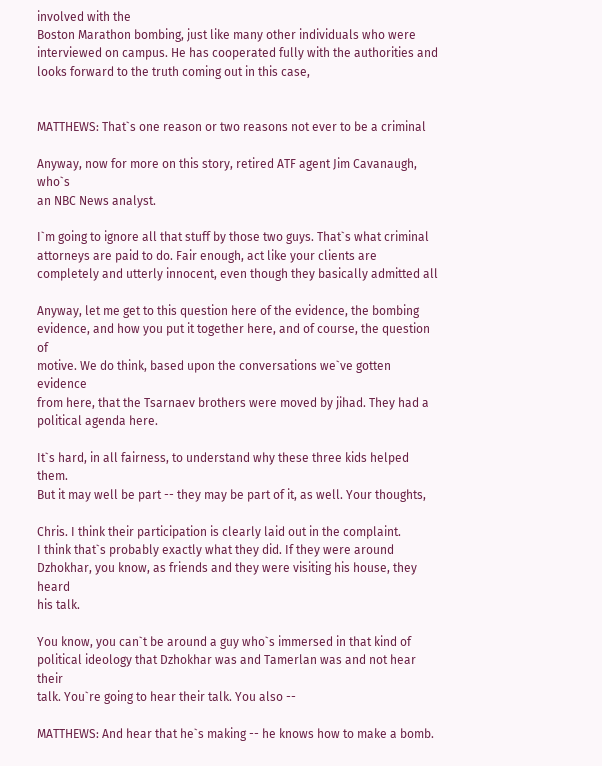involved with the
Boston Marathon bombing, just like many other individuals who were
interviewed on campus. He has cooperated fully with the authorities and
looks forward to the truth coming out in this case,


MATTHEWS: That`s one reason or two reasons not ever to be a criminal

Anyway, now for more on this story, retired ATF agent Jim Cavanaugh, who`s
an NBC News analyst.

I`m going to ignore all that stuff by those two guys. That`s what criminal
attorneys are paid to do. Fair enough, act like your clients are
completely and utterly innocent, even though they basically admitted all

Anyway, let me get to this question here of the evidence, the bombing
evidence, and how you put it together here, and of course, the question of
motive. We do think, based upon the conversations we`ve gotten evidence
from here, that the Tsarnaev brothers were moved by jihad. They had a
political agenda here.

It`s hard, in all fairness, to understand why these three kids helped them.
But it may well be part -- they may be part of it, as well. Your thoughts,

Chris. I think their participation is clearly laid out in the complaint.
I think that`s probably exactly what they did. If they were around
Dzhokhar, you know, as friends and they were visiting his house, they heard
his talk.

You know, you can`t be around a guy who`s immersed in that kind of
political ideology that Dzhokhar was and Tamerlan was and not hear their
talk. You`re going to hear their talk. You also --

MATTHEWS: And hear that he`s making -- he knows how to make a bomb.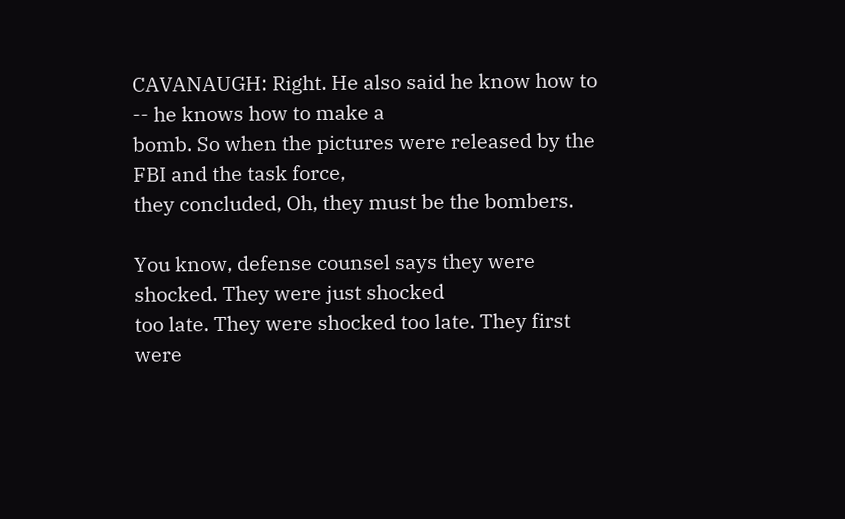CAVANAUGH: Right. He also said he know how to -- he knows how to make a
bomb. So when the pictures were released by the FBI and the task force,
they concluded, Oh, they must be the bombers.

You know, defense counsel says they were shocked. They were just shocked
too late. They were shocked too late. They first were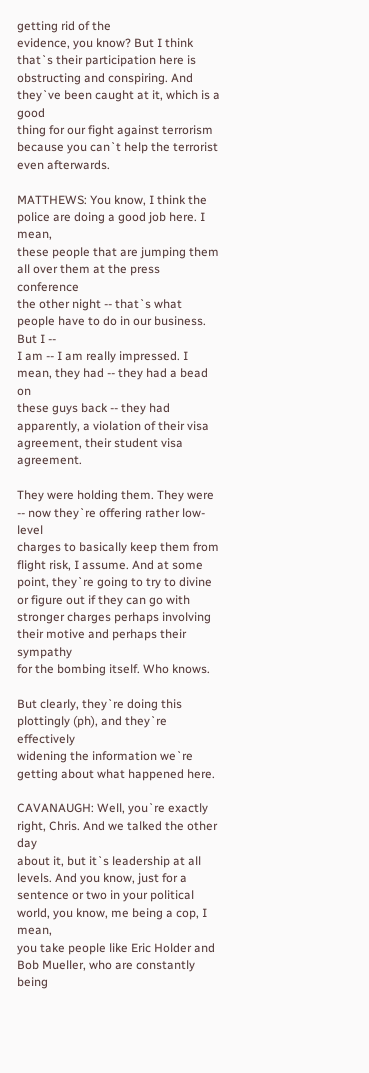getting rid of the
evidence, you know? But I think that`s their participation here is
obstructing and conspiring. And they`ve been caught at it, which is a good
thing for our fight against terrorism because you can`t help the terrorist
even afterwards.

MATTHEWS: You know, I think the police are doing a good job here. I mean,
these people that are jumping them all over them at the press conference
the other night -- that`s what people have to do in our business. But I --
I am -- I am really impressed. I mean, they had -- they had a bead on
these guys back -- they had apparently, a violation of their visa
agreement, their student visa agreement.

They were holding them. They were -- now they`re offering rather low-level
charges to basically keep them from flight risk, I assume. And at some
point, they`re going to try to divine or figure out if they can go with
stronger charges perhaps involving their motive and perhaps their sympathy
for the bombing itself. Who knows.

But clearly, they`re doing this plottingly (ph), and they`re effectively
widening the information we`re getting about what happened here.

CAVANAUGH: Well, you`re exactly right, Chris. And we talked the other day
about it, but it`s leadership at all levels. And you know, just for a
sentence or two in your political world, you know, me being a cop, I mean,
you take people like Eric Holder and Bob Mueller, who are constantly being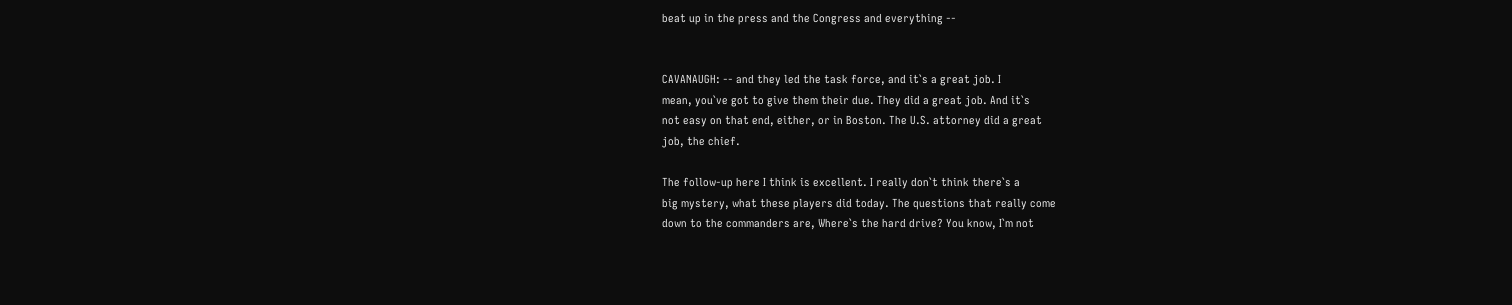beat up in the press and the Congress and everything --


CAVANAUGH: -- and they led the task force, and it`s a great job. I
mean, you`ve got to give them their due. They did a great job. And it`s
not easy on that end, either, or in Boston. The U.S. attorney did a great
job, the chief.

The follow-up here I think is excellent. I really don`t think there`s a
big mystery, what these players did today. The questions that really come
down to the commanders are, Where`s the hard drive? You know, I`m not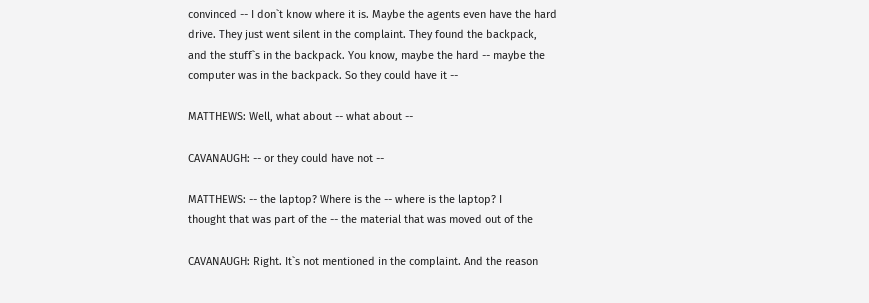convinced -- I don`t know where it is. Maybe the agents even have the hard
drive. They just went silent in the complaint. They found the backpack,
and the stuff`s in the backpack. You know, maybe the hard -- maybe the
computer was in the backpack. So they could have it --

MATTHEWS: Well, what about -- what about --

CAVANAUGH: -- or they could have not --

MATTHEWS: -- the laptop? Where is the -- where is the laptop? I
thought that was part of the -- the material that was moved out of the

CAVANAUGH: Right. It`s not mentioned in the complaint. And the reason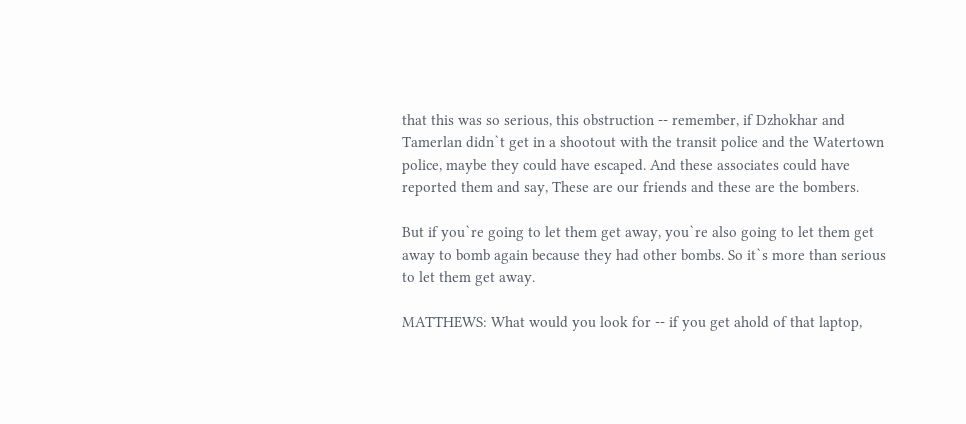that this was so serious, this obstruction -- remember, if Dzhokhar and
Tamerlan didn`t get in a shootout with the transit police and the Watertown
police, maybe they could have escaped. And these associates could have
reported them and say, These are our friends and these are the bombers.

But if you`re going to let them get away, you`re also going to let them get
away to bomb again because they had other bombs. So it`s more than serious
to let them get away.

MATTHEWS: What would you look for -- if you get ahold of that laptop,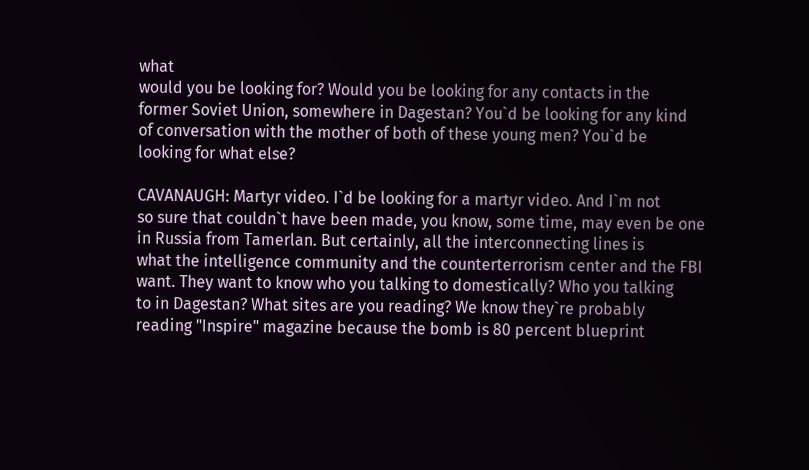what
would you be looking for? Would you be looking for any contacts in the
former Soviet Union, somewhere in Dagestan? You`d be looking for any kind
of conversation with the mother of both of these young men? You`d be
looking for what else?

CAVANAUGH: Martyr video. I`d be looking for a martyr video. And I`m not
so sure that couldn`t have been made, you know, some time, may even be one
in Russia from Tamerlan. But certainly, all the interconnecting lines is
what the intelligence community and the counterterrorism center and the FBI
want. They want to know who you talking to domestically? Who you talking
to in Dagestan? What sites are you reading? We know they`re probably
reading "Inspire" magazine because the bomb is 80 percent blueprint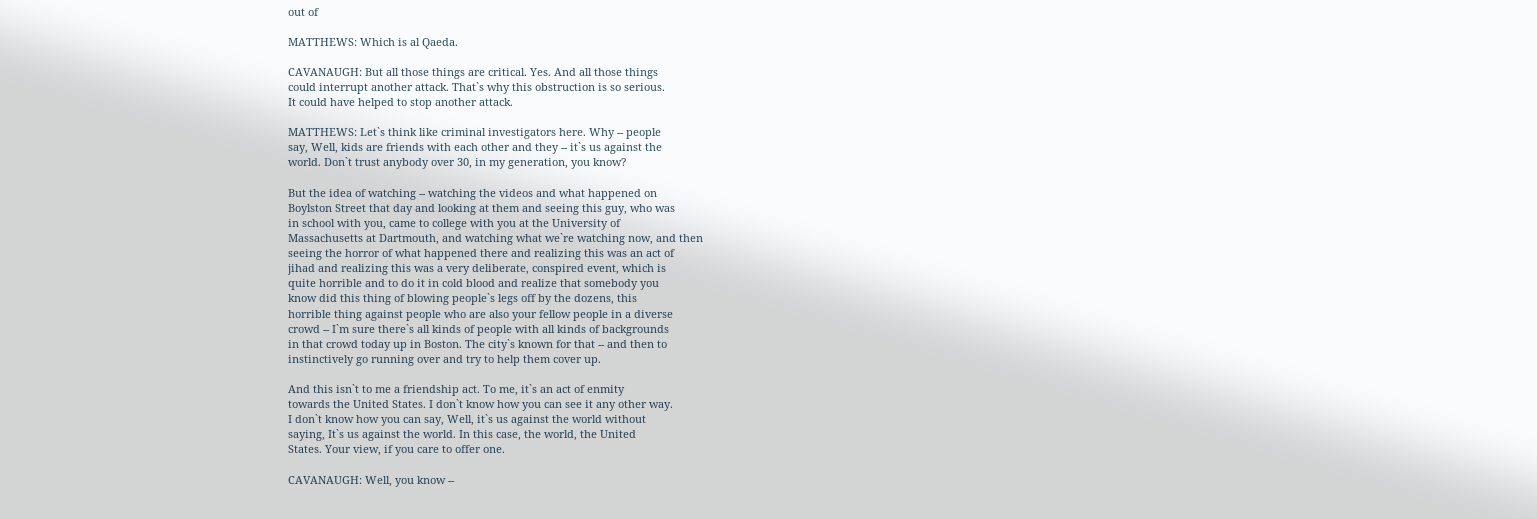out of

MATTHEWS: Which is al Qaeda.

CAVANAUGH: But all those things are critical. Yes. And all those things
could interrupt another attack. That`s why this obstruction is so serious.
It could have helped to stop another attack.

MATTHEWS: Let`s think like criminal investigators here. Why -- people
say, Well, kids are friends with each other and they -- it`s us against the
world. Don`t trust anybody over 30, in my generation, you know?

But the idea of watching -- watching the videos and what happened on
Boylston Street that day and looking at them and seeing this guy, who was
in school with you, came to college with you at the University of
Massachusetts at Dartmouth, and watching what we`re watching now, and then
seeing the horror of what happened there and realizing this was an act of
jihad and realizing this was a very deliberate, conspired event, which is
quite horrible and to do it in cold blood and realize that somebody you
know did this thing of blowing people`s legs off by the dozens, this
horrible thing against people who are also your fellow people in a diverse
crowd -- I`m sure there`s all kinds of people with all kinds of backgrounds
in that crowd today up in Boston. The city`s known for that -- and then to
instinctively go running over and try to help them cover up.

And this isn`t to me a friendship act. To me, it`s an act of enmity
towards the United States. I don`t know how you can see it any other way.
I don`t know how you can say, Well, it`s us against the world without
saying, It`s us against the world. In this case, the world, the United
States. Your view, if you care to offer one.

CAVANAUGH: Well, you know --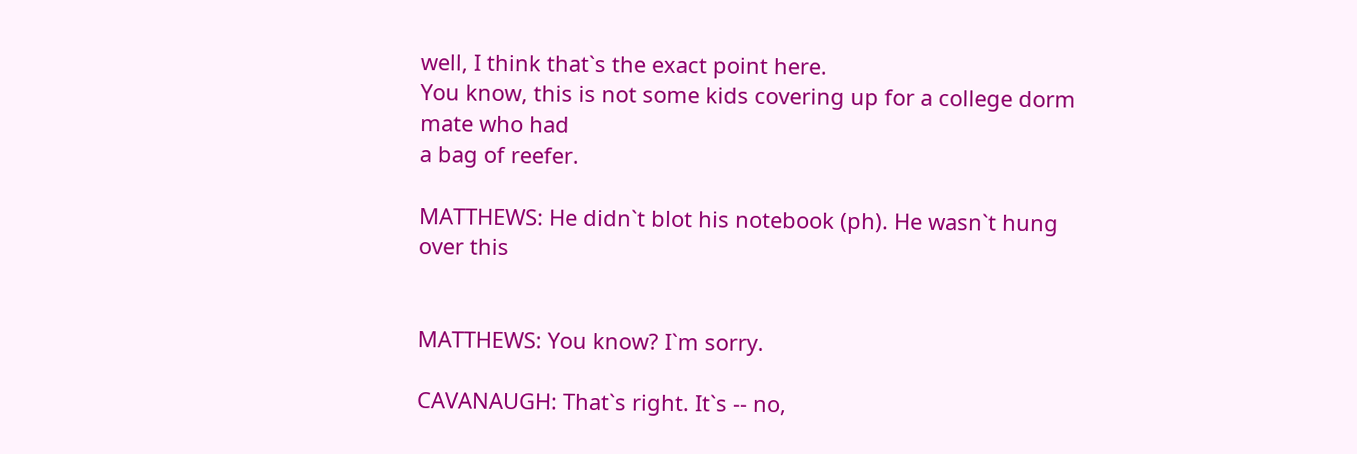well, I think that`s the exact point here.
You know, this is not some kids covering up for a college dorm mate who had
a bag of reefer.

MATTHEWS: He didn`t blot his notebook (ph). He wasn`t hung over this


MATTHEWS: You know? I`m sorry.

CAVANAUGH: That`s right. It`s -- no,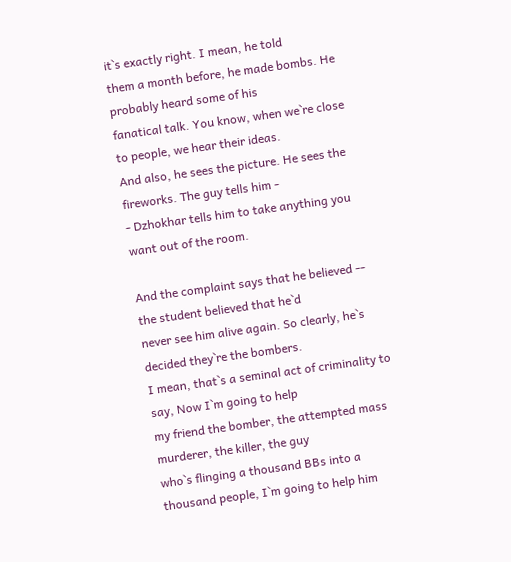it`s exactly right. I mean, he told
them a month before, he made bombs. He probably heard some of his
fanatical talk. You know, when we`re close to people, we hear their ideas.
And also, he sees the picture. He sees the fireworks. The guy tells him -
- Dzhokhar tells him to take anything you want out of the room.

And the complaint says that he believed -- the student believed that he`d
never see him alive again. So clearly, he`s decided they`re the bombers.
I mean, that`s a seminal act of criminality to say, Now I`m going to help
my friend the bomber, the attempted mass murderer, the killer, the guy
who`s flinging a thousand BBs into a thousand people, I`m going to help him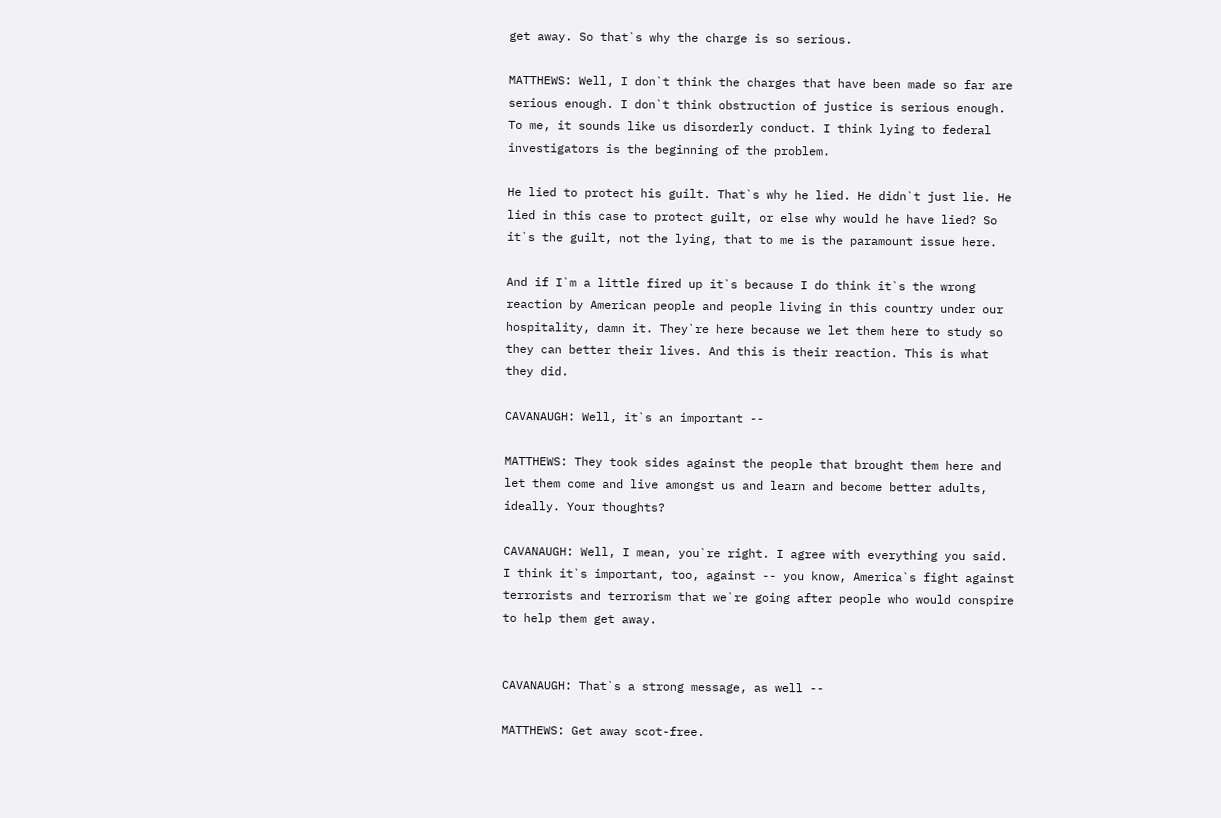get away. So that`s why the charge is so serious.

MATTHEWS: Well, I don`t think the charges that have been made so far are
serious enough. I don`t think obstruction of justice is serious enough.
To me, it sounds like us disorderly conduct. I think lying to federal
investigators is the beginning of the problem.

He lied to protect his guilt. That`s why he lied. He didn`t just lie. He
lied in this case to protect guilt, or else why would he have lied? So
it`s the guilt, not the lying, that to me is the paramount issue here.

And if I`m a little fired up it`s because I do think it`s the wrong
reaction by American people and people living in this country under our
hospitality, damn it. They`re here because we let them here to study so
they can better their lives. And this is their reaction. This is what
they did.

CAVANAUGH: Well, it`s an important --

MATTHEWS: They took sides against the people that brought them here and
let them come and live amongst us and learn and become better adults,
ideally. Your thoughts?

CAVANAUGH: Well, I mean, you`re right. I agree with everything you said.
I think it`s important, too, against -- you know, America`s fight against
terrorists and terrorism that we`re going after people who would conspire
to help them get away.


CAVANAUGH: That`s a strong message, as well --

MATTHEWS: Get away scot-free.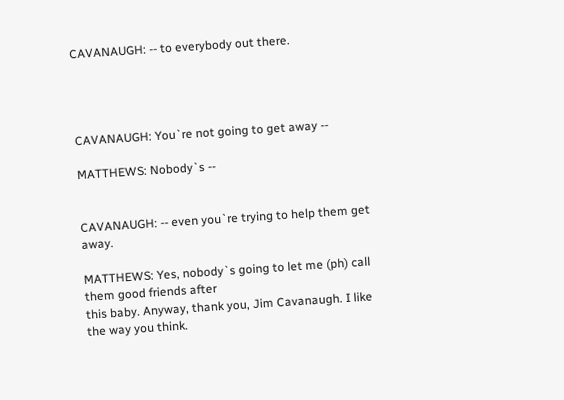CAVANAUGH: -- to everybody out there.




CAVANAUGH: You`re not going to get away --

MATTHEWS: Nobody`s --


CAVANAUGH: -- even you`re trying to help them get away.

MATTHEWS: Yes, nobody`s going to let me (ph) call them good friends after
this baby. Anyway, thank you, Jim Cavanaugh. I like the way you think.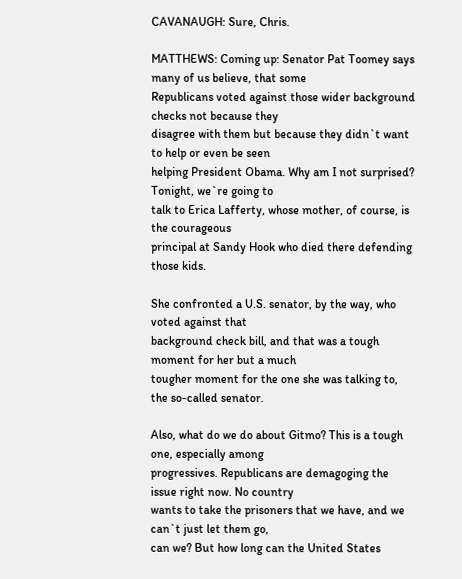CAVANAUGH: Sure, Chris.

MATTHEWS: Coming up: Senator Pat Toomey says many of us believe, that some
Republicans voted against those wider background checks not because they
disagree with them but because they didn`t want to help or even be seen
helping President Obama. Why am I not surprised? Tonight, we`re going to
talk to Erica Lafferty, whose mother, of course, is the courageous
principal at Sandy Hook who died there defending those kids.

She confronted a U.S. senator, by the way, who voted against that
background check bill, and that was a tough moment for her but a much
tougher moment for the one she was talking to, the so-called senator.

Also, what do we do about Gitmo? This is a tough one, especially among
progressives. Republicans are demagoging the issue right now. No country
wants to take the prisoners that we have, and we can`t just let them go,
can we? But how long can the United States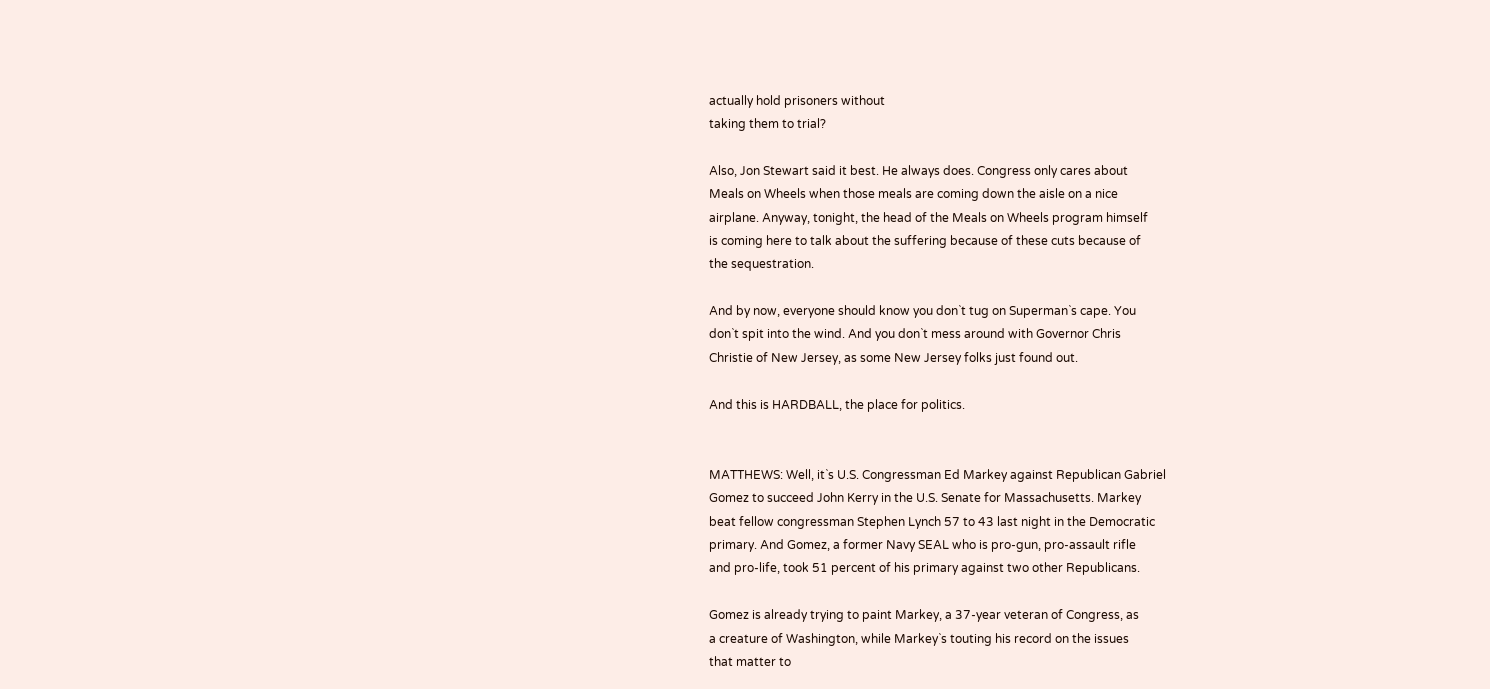actually hold prisoners without
taking them to trial?

Also, Jon Stewart said it best. He always does. Congress only cares about
Meals on Wheels when those meals are coming down the aisle on a nice
airplane. Anyway, tonight, the head of the Meals on Wheels program himself
is coming here to talk about the suffering because of these cuts because of
the sequestration.

And by now, everyone should know you don`t tug on Superman`s cape. You
don`t spit into the wind. And you don`t mess around with Governor Chris
Christie of New Jersey, as some New Jersey folks just found out.

And this is HARDBALL, the place for politics.


MATTHEWS: Well, it`s U.S. Congressman Ed Markey against Republican Gabriel
Gomez to succeed John Kerry in the U.S. Senate for Massachusetts. Markey
beat fellow congressman Stephen Lynch 57 to 43 last night in the Democratic
primary. And Gomez, a former Navy SEAL who is pro-gun, pro-assault rifle
and pro-life, took 51 percent of his primary against two other Republicans.

Gomez is already trying to paint Markey, a 37-year veteran of Congress, as
a creature of Washington, while Markey`s touting his record on the issues
that matter to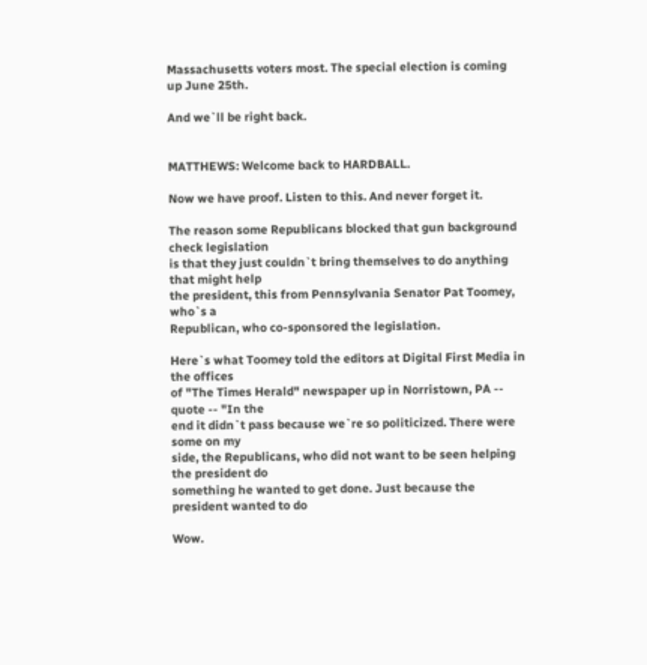Massachusetts voters most. The special election is coming
up June 25th.

And we`ll be right back.


MATTHEWS: Welcome back to HARDBALL.

Now we have proof. Listen to this. And never forget it.

The reason some Republicans blocked that gun background check legislation
is that they just couldn`t bring themselves to do anything that might help
the president, this from Pennsylvania Senator Pat Toomey, who`s a
Republican, who co-sponsored the legislation.

Here`s what Toomey told the editors at Digital First Media in the offices
of "The Times Herald" newspaper up in Norristown, PA -- quote -- "In the
end it didn`t pass because we`re so politicized. There were some on my
side, the Republicans, who did not want to be seen helping the president do
something he wanted to get done. Just because the president wanted to do

Wow.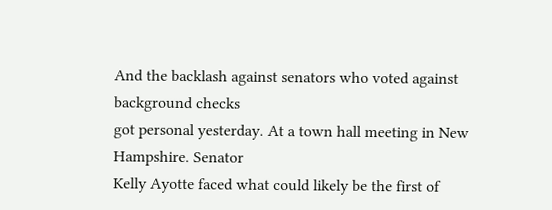And the backlash against senators who voted against background checks
got personal yesterday. At a town hall meeting in New Hampshire. Senator
Kelly Ayotte faced what could likely be the first of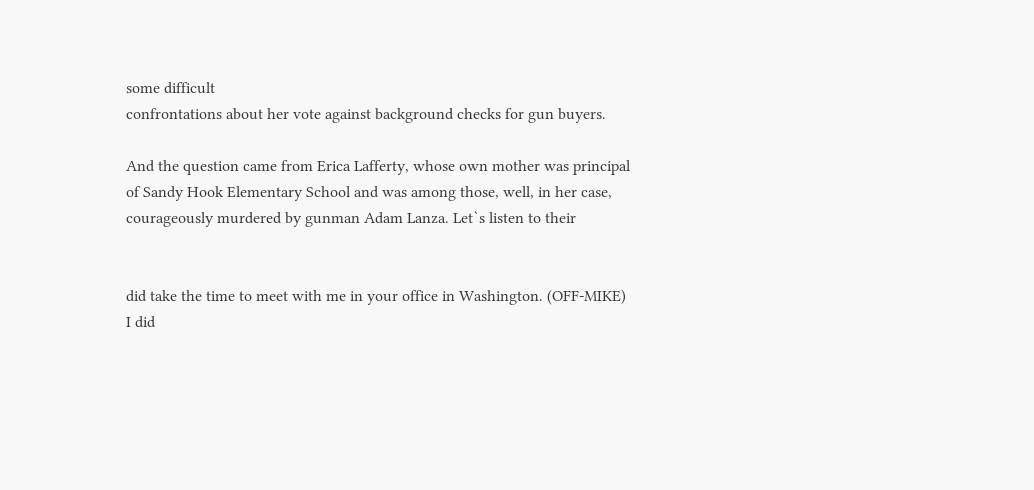some difficult
confrontations about her vote against background checks for gun buyers.

And the question came from Erica Lafferty, whose own mother was principal
of Sandy Hook Elementary School and was among those, well, in her case,
courageously murdered by gunman Adam Lanza. Let`s listen to their


did take the time to meet with me in your office in Washington. (OFF-MIKE)
I did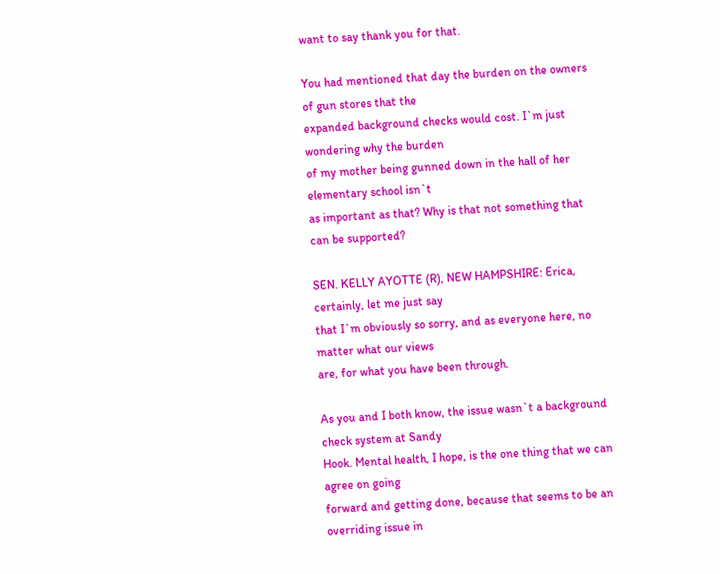want to say thank you for that.

You had mentioned that day the burden on the owners of gun stores that the
expanded background checks would cost. I`m just wondering why the burden
of my mother being gunned down in the hall of her elementary school isn`t
as important as that? Why is that not something that can be supported?

SEN. KELLY AYOTTE (R), NEW HAMPSHIRE: Erica, certainly, let me just say
that I`m obviously so sorry, and as everyone here, no matter what our views
are, for what you have been through.

As you and I both know, the issue wasn`t a background check system at Sandy
Hook. Mental health, I hope, is the one thing that we can agree on going
forward and getting done, because that seems to be an overriding issue in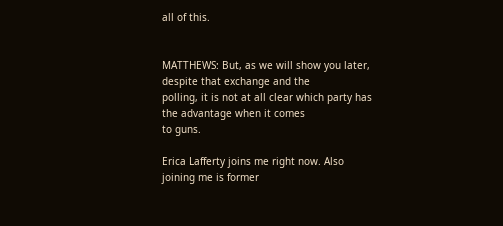all of this.


MATTHEWS: But, as we will show you later, despite that exchange and the
polling, it is not at all clear which party has the advantage when it comes
to guns.

Erica Lafferty joins me right now. Also joining me is former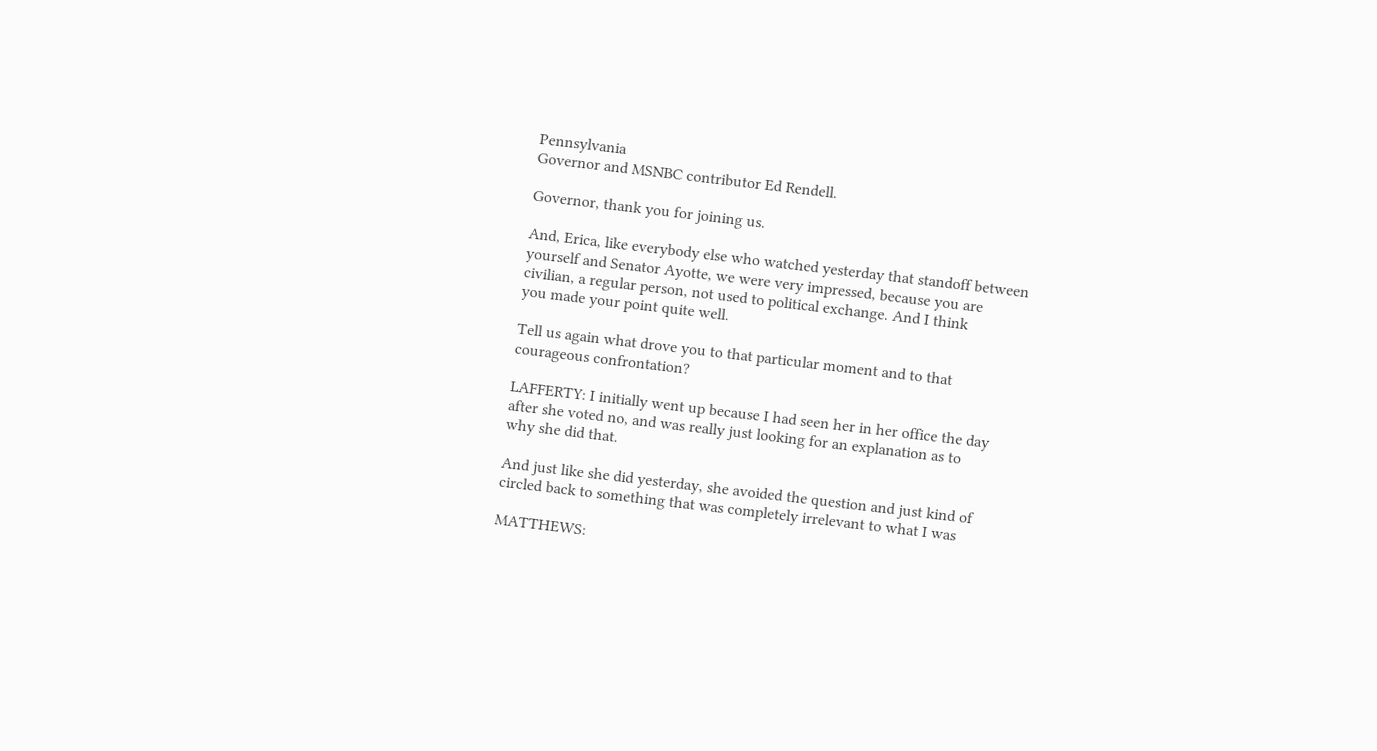Pennsylvania
Governor and MSNBC contributor Ed Rendell.

Governor, thank you for joining us.

And, Erica, like everybody else who watched yesterday that standoff between
yourself and Senator Ayotte, we were very impressed, because you are
civilian, a regular person, not used to political exchange. And I think
you made your point quite well.

Tell us again what drove you to that particular moment and to that
courageous confrontation?

LAFFERTY: I initially went up because I had seen her in her office the day
after she voted no, and was really just looking for an explanation as to
why she did that.

And just like she did yesterday, she avoided the question and just kind of
circled back to something that was completely irrelevant to what I was

MATTHEWS: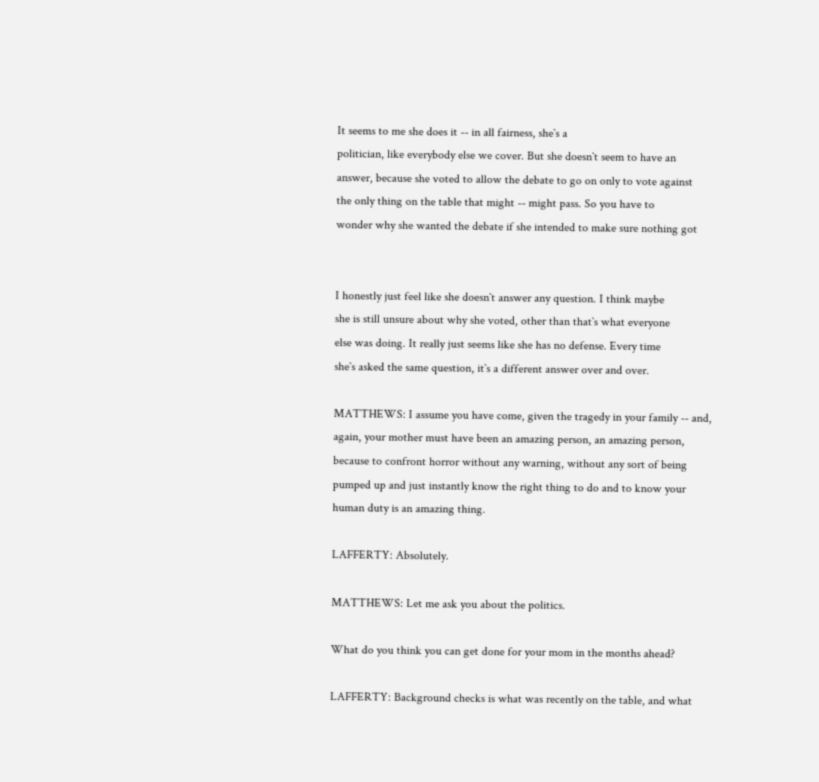It seems to me she does it -- in all fairness, she`s a
politician, like everybody else we cover. But she doesn`t seem to have an
answer, because she voted to allow the debate to go on only to vote against
the only thing on the table that might -- might pass. So you have to
wonder why she wanted the debate if she intended to make sure nothing got


I honestly just feel like she doesn`t answer any question. I think maybe
she is still unsure about why she voted, other than that`s what everyone
else was doing. It really just seems like she has no defense. Every time
she`s asked the same question, it`s a different answer over and over.

MATTHEWS: I assume you have come, given the tragedy in your family -- and,
again, your mother must have been an amazing person, an amazing person,
because to confront horror without any warning, without any sort of being
pumped up and just instantly know the right thing to do and to know your
human duty is an amazing thing.

LAFFERTY: Absolutely.

MATTHEWS: Let me ask you about the politics.

What do you think you can get done for your mom in the months ahead?

LAFFERTY: Background checks is what was recently on the table, and what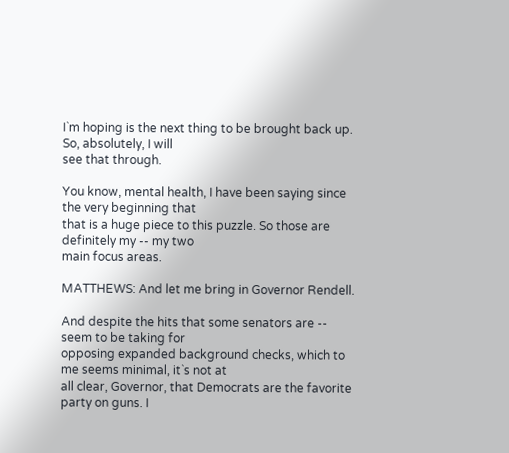I`m hoping is the next thing to be brought back up. So, absolutely, I will
see that through.

You know, mental health, I have been saying since the very beginning that
that is a huge piece to this puzzle. So those are definitely my -- my two
main focus areas.

MATTHEWS: And let me bring in Governor Rendell.

And despite the hits that some senators are -- seem to be taking for
opposing expanded background checks, which to me seems minimal, it`s not at
all clear, Governor, that Democrats are the favorite party on guns. I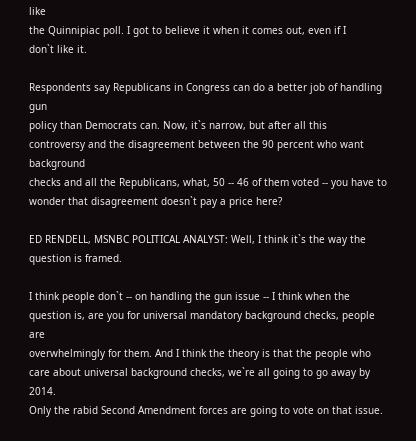like
the Quinnipiac poll. I got to believe it when it comes out, even if I
don`t like it.

Respondents say Republicans in Congress can do a better job of handling gun
policy than Democrats can. Now, it`s narrow, but after all this
controversy and the disagreement between the 90 percent who want background
checks and all the Republicans, what, 50 -- 46 of them voted -- you have to
wonder that disagreement doesn`t pay a price here?

ED RENDELL, MSNBC POLITICAL ANALYST: Well, I think it`s the way the
question is framed.

I think people don`t -- on handling the gun issue -- I think when the
question is, are you for universal mandatory background checks, people are
overwhelmingly for them. And I think the theory is that the people who
care about universal background checks, we`re all going to go away by 2014.
Only the rabid Second Amendment forces are going to vote on that issue.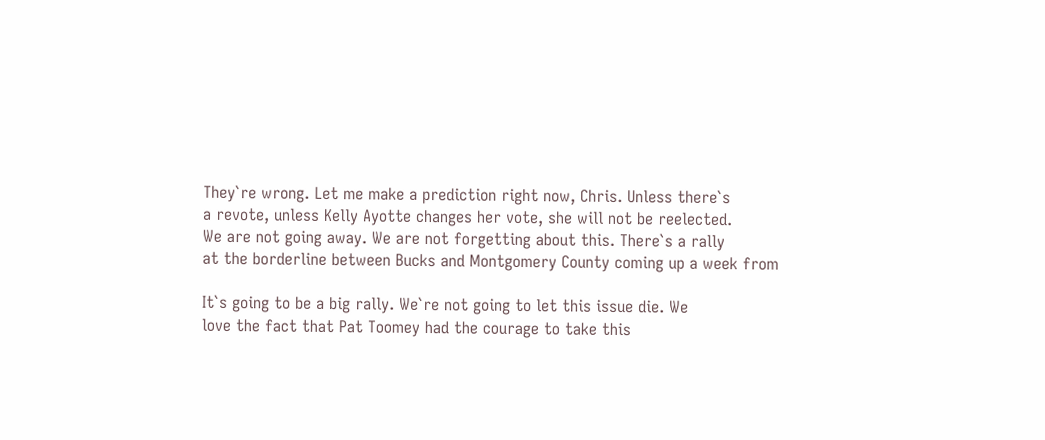They`re wrong. Let me make a prediction right now, Chris. Unless there`s
a revote, unless Kelly Ayotte changes her vote, she will not be reelected.
We are not going away. We are not forgetting about this. There`s a rally
at the borderline between Bucks and Montgomery County coming up a week from

It`s going to be a big rally. We`re not going to let this issue die. We
love the fact that Pat Toomey had the courage to take this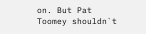on. But Pat
Toomey shouldn`t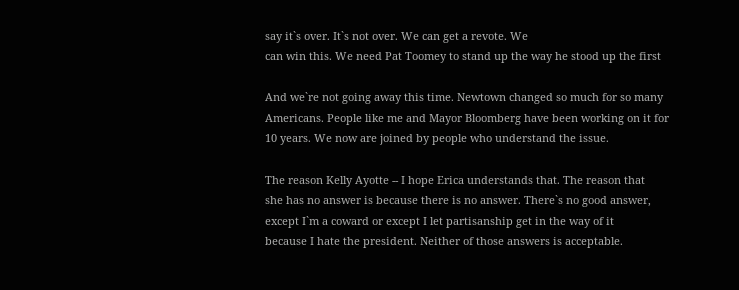say it`s over. It`s not over. We can get a revote. We
can win this. We need Pat Toomey to stand up the way he stood up the first

And we`re not going away this time. Newtown changed so much for so many
Americans. People like me and Mayor Bloomberg have been working on it for
10 years. We now are joined by people who understand the issue.

The reason Kelly Ayotte -- I hope Erica understands that. The reason that
she has no answer is because there is no answer. There`s no good answer,
except I`m a coward or except I let partisanship get in the way of it
because I hate the president. Neither of those answers is acceptable.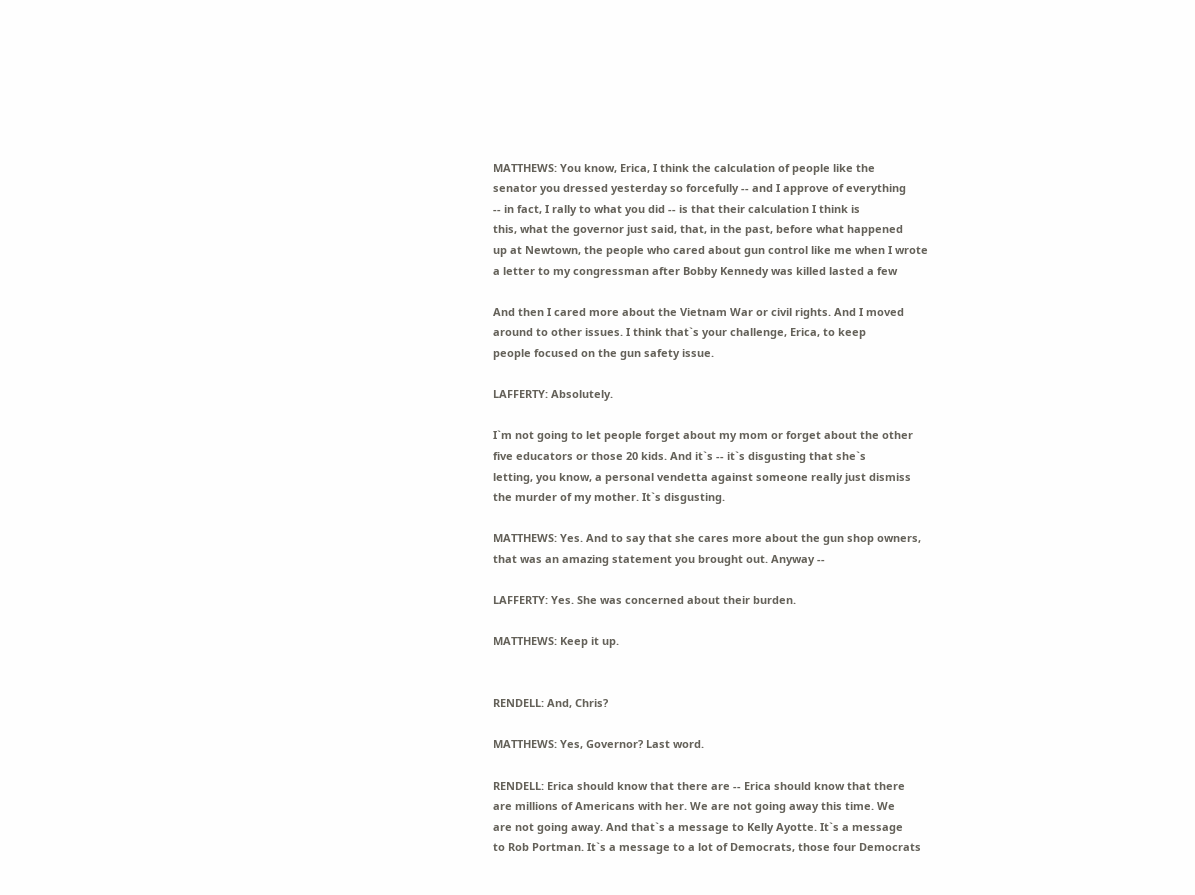MATTHEWS: You know, Erica, I think the calculation of people like the
senator you dressed yesterday so forcefully -- and I approve of everything
-- in fact, I rally to what you did -- is that their calculation I think is
this, what the governor just said, that, in the past, before what happened
up at Newtown, the people who cared about gun control like me when I wrote
a letter to my congressman after Bobby Kennedy was killed lasted a few

And then I cared more about the Vietnam War or civil rights. And I moved
around to other issues. I think that`s your challenge, Erica, to keep
people focused on the gun safety issue.

LAFFERTY: Absolutely.

I`m not going to let people forget about my mom or forget about the other
five educators or those 20 kids. And it`s -- it`s disgusting that she`s
letting, you know, a personal vendetta against someone really just dismiss
the murder of my mother. It`s disgusting.

MATTHEWS: Yes. And to say that she cares more about the gun shop owners,
that was an amazing statement you brought out. Anyway --

LAFFERTY: Yes. She was concerned about their burden.

MATTHEWS: Keep it up.


RENDELL: And, Chris?

MATTHEWS: Yes, Governor? Last word.

RENDELL: Erica should know that there are -- Erica should know that there
are millions of Americans with her. We are not going away this time. We
are not going away. And that`s a message to Kelly Ayotte. It`s a message
to Rob Portman. It`s a message to a lot of Democrats, those four Democrats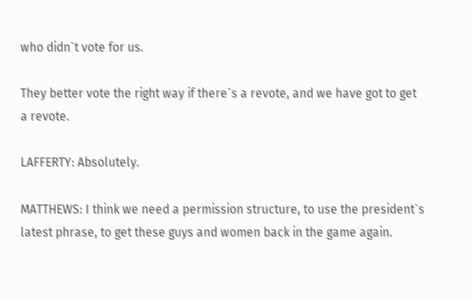who didn`t vote for us.

They better vote the right way if there`s a revote, and we have got to get
a revote.

LAFFERTY: Absolutely.

MATTHEWS: I think we need a permission structure, to use the president`s
latest phrase, to get these guys and women back in the game again.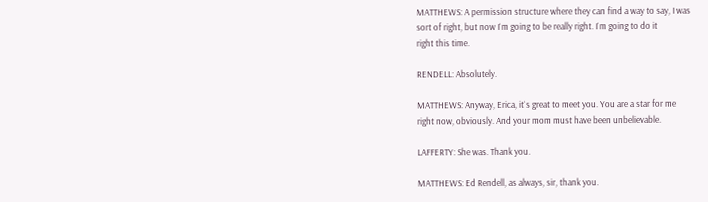MATTHEWS: A permission structure where they can find a way to say, I was
sort of right, but now I`m going to be really right. I`m going to do it
right this time.

RENDELL: Absolutely.

MATTHEWS: Anyway, Erica, it`s great to meet you. You are a star for me
right now, obviously. And your mom must have been unbelievable.

LAFFERTY: She was. Thank you.

MATTHEWS: Ed Rendell, as always, sir, thank you.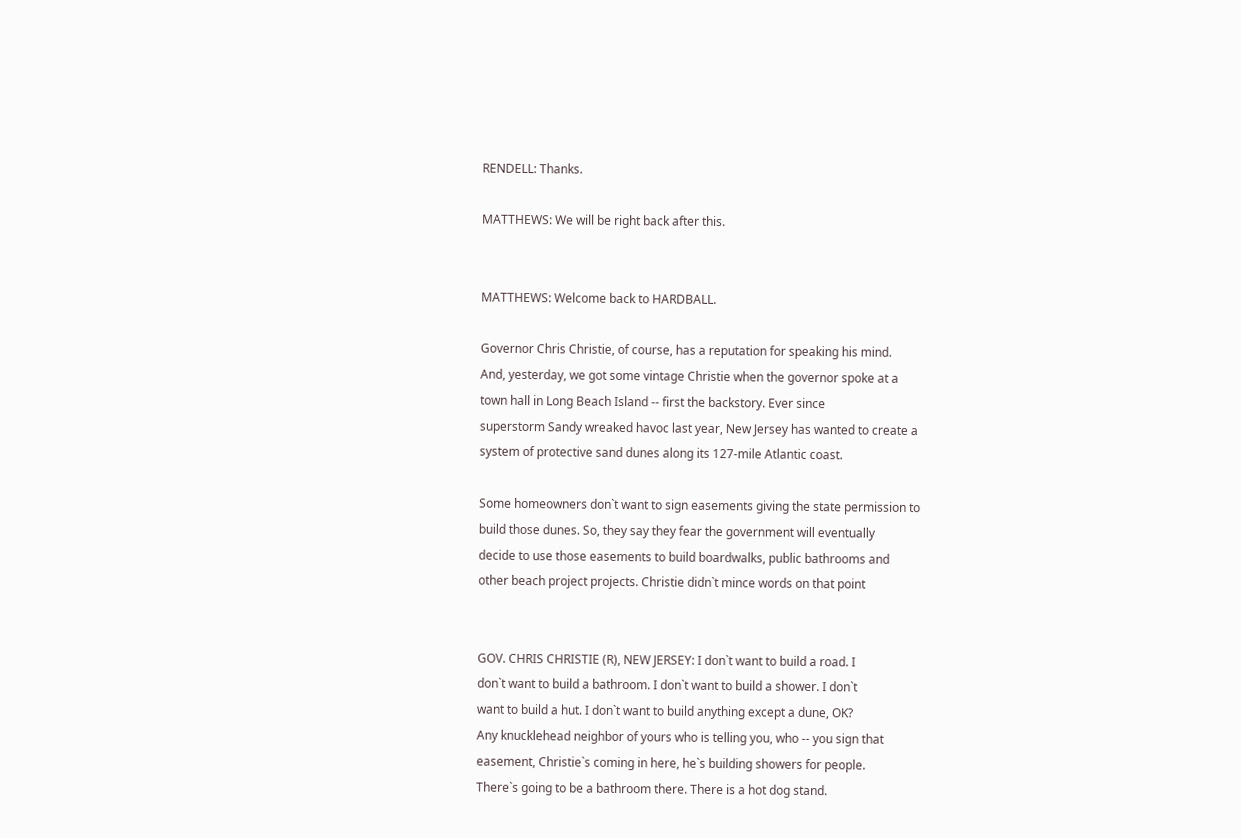RENDELL: Thanks.

MATTHEWS: We will be right back after this.


MATTHEWS: Welcome back to HARDBALL.

Governor Chris Christie, of course, has a reputation for speaking his mind.
And, yesterday, we got some vintage Christie when the governor spoke at a
town hall in Long Beach Island -- first the backstory. Ever since
superstorm Sandy wreaked havoc last year, New Jersey has wanted to create a
system of protective sand dunes along its 127-mile Atlantic coast.

Some homeowners don`t want to sign easements giving the state permission to
build those dunes. So, they say they fear the government will eventually
decide to use those easements to build boardwalks, public bathrooms and
other beach project projects. Christie didn`t mince words on that point


GOV. CHRIS CHRISTIE (R), NEW JERSEY: I don`t want to build a road. I
don`t want to build a bathroom. I don`t want to build a shower. I don`t
want to build a hut. I don`t want to build anything except a dune, OK?
Any knucklehead neighbor of yours who is telling you, who -- you sign that
easement, Christie`s coming in here, he`s building showers for people.
There`s going to be a bathroom there. There is a hot dog stand.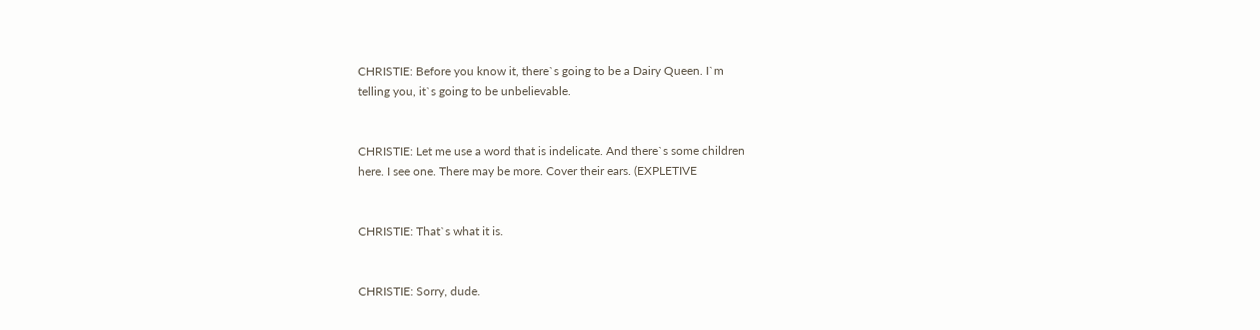CHRISTIE: Before you know it, there`s going to be a Dairy Queen. I`m
telling you, it`s going to be unbelievable.


CHRISTIE: Let me use a word that is indelicate. And there`s some children
here. I see one. There may be more. Cover their ears. (EXPLETIVE


CHRISTIE: That`s what it is.


CHRISTIE: Sorry, dude.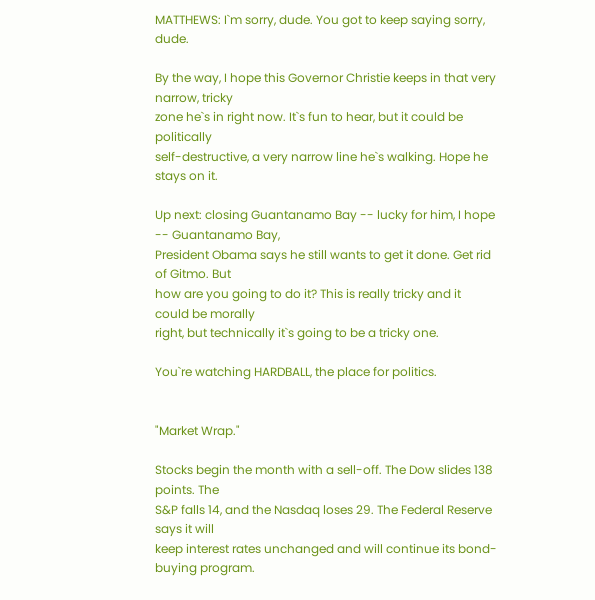MATTHEWS: I`m sorry, dude. You got to keep saying sorry, dude.

By the way, I hope this Governor Christie keeps in that very narrow, tricky
zone he`s in right now. It`s fun to hear, but it could be politically
self-destructive, a very narrow line he`s walking. Hope he stays on it.

Up next: closing Guantanamo Bay -- lucky for him, I hope -- Guantanamo Bay,
President Obama says he still wants to get it done. Get rid of Gitmo. But
how are you going to do it? This is really tricky and it could be morally
right, but technically it`s going to be a tricky one.

You`re watching HARDBALL, the place for politics.


"Market Wrap."

Stocks begin the month with a sell-off. The Dow slides 138 points. The
S&P falls 14, and the Nasdaq loses 29. The Federal Reserve says it will
keep interest rates unchanged and will continue its bond-buying program.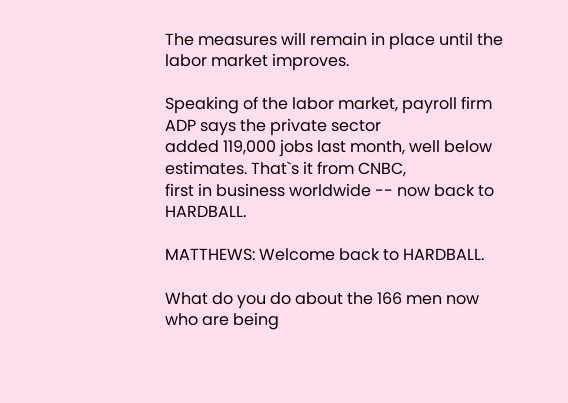The measures will remain in place until the labor market improves.

Speaking of the labor market, payroll firm ADP says the private sector
added 119,000 jobs last month, well below estimates. That`s it from CNBC,
first in business worldwide -- now back to HARDBALL.

MATTHEWS: Welcome back to HARDBALL.

What do you do about the 166 men now who are being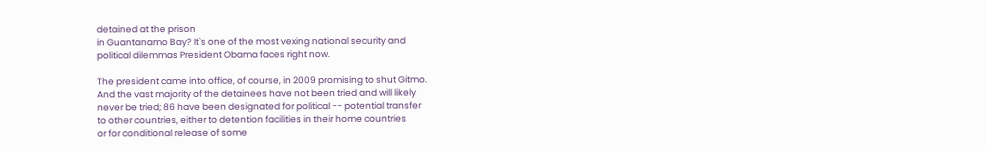detained at the prison
in Guantanamo Bay? It`s one of the most vexing national security and
political dilemmas President Obama faces right now.

The president came into office, of course, in 2009 promising to shut Gitmo.
And the vast majority of the detainees have not been tried and will likely
never be tried; 86 have been designated for political -- potential transfer
to other countries, either to detention facilities in their home countries
or for conditional release of some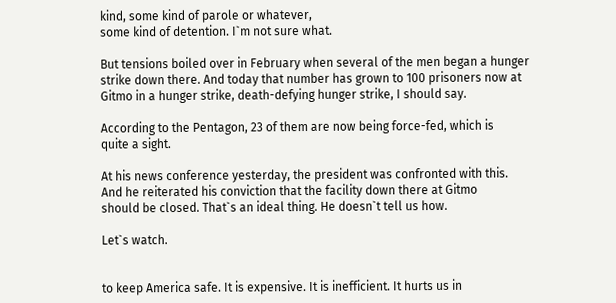kind, some kind of parole or whatever,
some kind of detention. I`m not sure what.

But tensions boiled over in February when several of the men began a hunger
strike down there. And today that number has grown to 100 prisoners now at
Gitmo in a hunger strike, death-defying hunger strike, I should say.

According to the Pentagon, 23 of them are now being force-fed, which is
quite a sight.

At his news conference yesterday, the president was confronted with this.
And he reiterated his conviction that the facility down there at Gitmo
should be closed. That`s an ideal thing. He doesn`t tell us how.

Let`s watch.


to keep America safe. It is expensive. It is inefficient. It hurts us in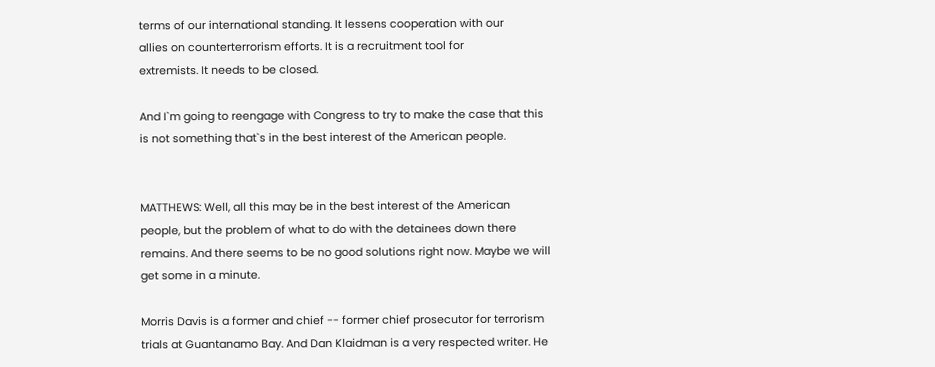terms of our international standing. It lessens cooperation with our
allies on counterterrorism efforts. It is a recruitment tool for
extremists. It needs to be closed.

And I`m going to reengage with Congress to try to make the case that this
is not something that`s in the best interest of the American people.


MATTHEWS: Well, all this may be in the best interest of the American
people, but the problem of what to do with the detainees down there
remains. And there seems to be no good solutions right now. Maybe we will
get some in a minute.

Morris Davis is a former and chief -- former chief prosecutor for terrorism
trials at Guantanamo Bay. And Dan Klaidman is a very respected writer. He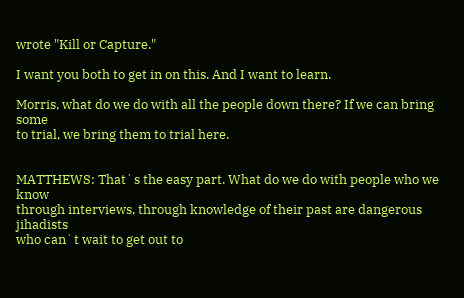wrote "Kill or Capture."

I want you both to get in on this. And I want to learn.

Morris, what do we do with all the people down there? If we can bring some
to trial, we bring them to trial here.


MATTHEWS: That`s the easy part. What do we do with people who we know
through interviews, through knowledge of their past are dangerous jihadists
who can`t wait to get out to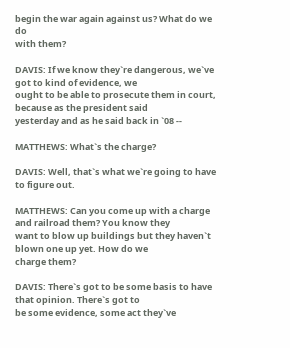begin the war again against us? What do we do
with them?

DAVIS: If we know they`re dangerous, we`ve got to kind of evidence, we
ought to be able to prosecute them in court, because as the president said
yesterday and as he said back in `08 --

MATTHEWS: What`s the charge?

DAVIS: Well, that`s what we`re going to have to figure out.

MATTHEWS: Can you come up with a charge and railroad them? You know they
want to blow up buildings but they haven`t blown one up yet. How do we
charge them?

DAVIS: There`s got to be some basis to have that opinion. There`s got to
be some evidence, some act they`ve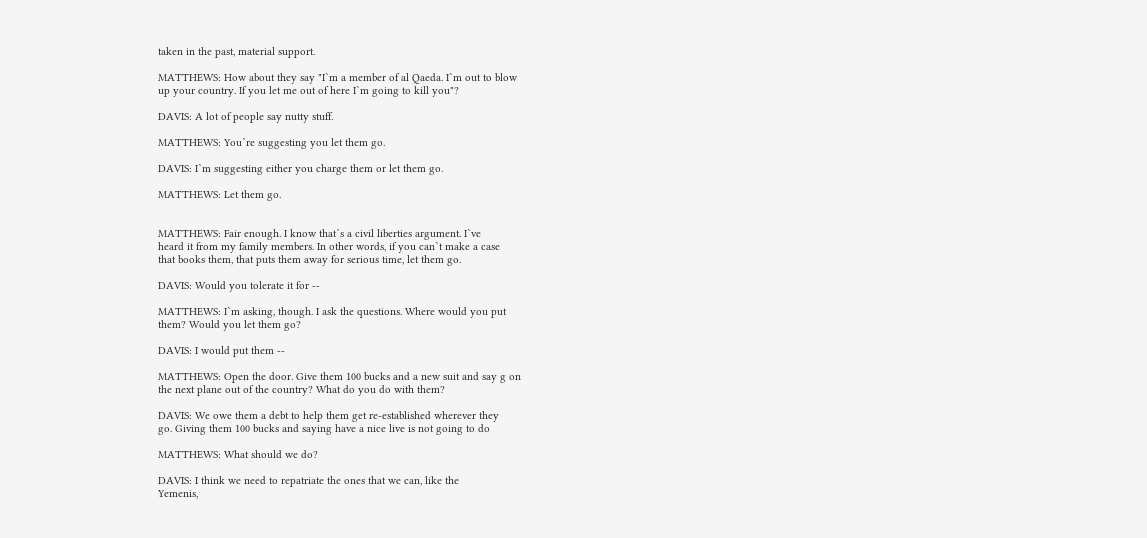taken in the past, material support.

MATTHEWS: How about they say "I`m a member of al Qaeda. I`m out to blow
up your country. If you let me out of here I`m going to kill you"?

DAVIS: A lot of people say nutty stuff.

MATTHEWS: You`re suggesting you let them go.

DAVIS: I`m suggesting either you charge them or let them go.

MATTHEWS: Let them go.


MATTHEWS: Fair enough. I know that`s a civil liberties argument. I`ve
heard it from my family members. In other words, if you can`t make a case
that books them, that puts them away for serious time, let them go.

DAVIS: Would you tolerate it for --

MATTHEWS: I`m asking, though. I ask the questions. Where would you put
them? Would you let them go?

DAVIS: I would put them --

MATTHEWS: Open the door. Give them 100 bucks and a new suit and say g on
the next plane out of the country? What do you do with them?

DAVIS: We owe them a debt to help them get re-established wherever they
go. Giving them 100 bucks and saying have a nice live is not going to do

MATTHEWS: What should we do?

DAVIS: I think we need to repatriate the ones that we can, like the
Yemenis,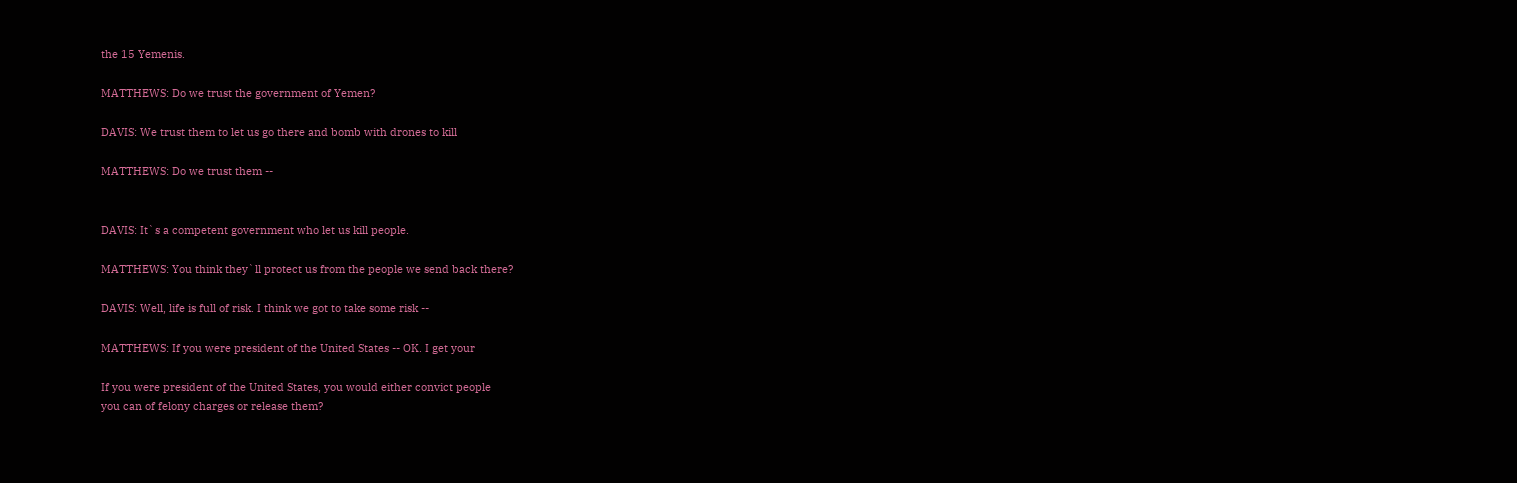the 15 Yemenis.

MATTHEWS: Do we trust the government of Yemen?

DAVIS: We trust them to let us go there and bomb with drones to kill

MATTHEWS: Do we trust them --


DAVIS: It`s a competent government who let us kill people.

MATTHEWS: You think they`ll protect us from the people we send back there?

DAVIS: Well, life is full of risk. I think we got to take some risk --

MATTHEWS: If you were president of the United States -- OK. I get your

If you were president of the United States, you would either convict people
you can of felony charges or release them?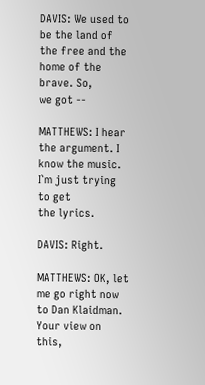DAVIS: We used to be the land of the free and the home of the brave. So,
we got --

MATTHEWS: I hear the argument. I know the music. I`m just trying to get
the lyrics.

DAVIS: Right.

MATTHEWS: OK, let me go right now to Dan Klaidman. Your view on this,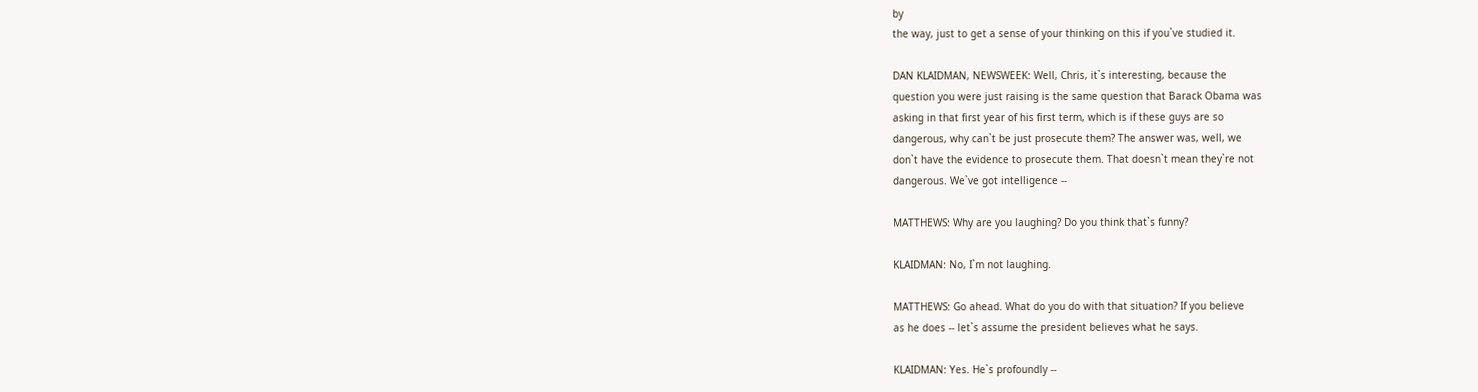by
the way, just to get a sense of your thinking on this if you`ve studied it.

DAN KLAIDMAN, NEWSWEEK: Well, Chris, it`s interesting, because the
question you were just raising is the same question that Barack Obama was
asking in that first year of his first term, which is if these guys are so
dangerous, why can`t be just prosecute them? The answer was, well, we
don`t have the evidence to prosecute them. That doesn`t mean they`re not
dangerous. We`ve got intelligence --

MATTHEWS: Why are you laughing? Do you think that`s funny?

KLAIDMAN: No, I`m not laughing.

MATTHEWS: Go ahead. What do you do with that situation? If you believe
as he does -- let`s assume the president believes what he says.

KLAIDMAN: Yes. He`s profoundly --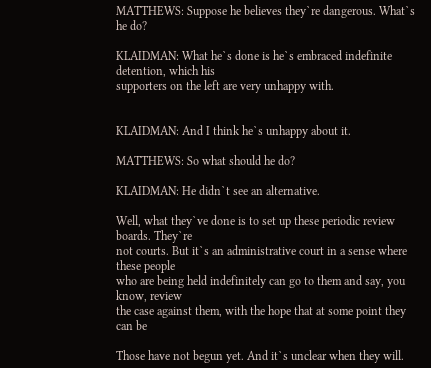MATTHEWS: Suppose he believes they`re dangerous. What`s he do?

KLAIDMAN: What he`s done is he`s embraced indefinite detention, which his
supporters on the left are very unhappy with.


KLAIDMAN: And I think he`s unhappy about it.

MATTHEWS: So what should he do?

KLAIDMAN: He didn`t see an alternative.

Well, what they`ve done is to set up these periodic review boards. They`re
not courts. But it`s an administrative court in a sense where these people
who are being held indefinitely can go to them and say, you know, review
the case against them, with the hope that at some point they can be

Those have not begun yet. And it`s unclear when they will.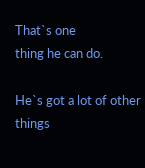That`s one
thing he can do.

He`s got a lot of other things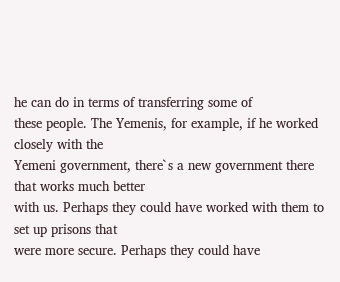he can do in terms of transferring some of
these people. The Yemenis, for example, if he worked closely with the
Yemeni government, there`s a new government there that works much better
with us. Perhaps they could have worked with them to set up prisons that
were more secure. Perhaps they could have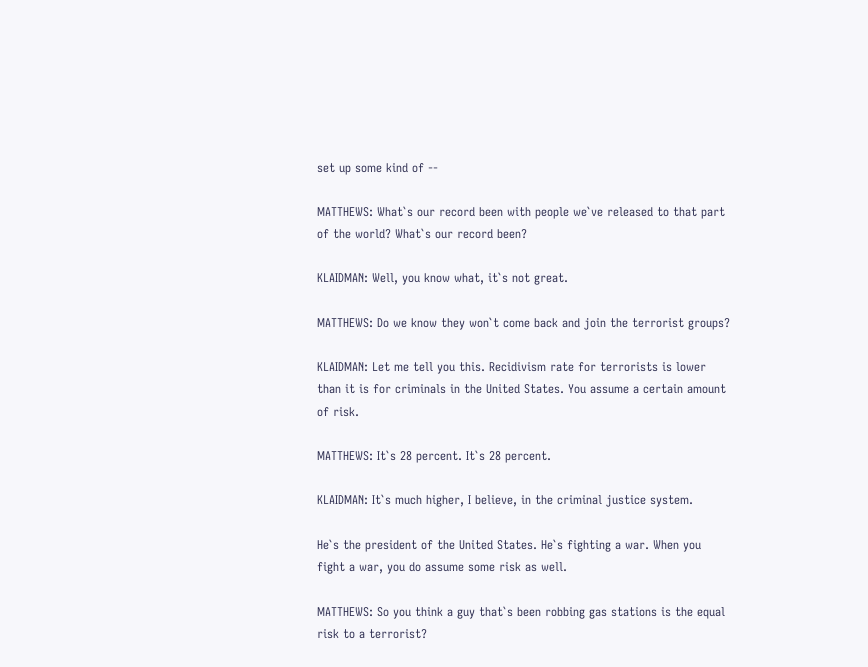set up some kind of --

MATTHEWS: What`s our record been with people we`ve released to that part
of the world? What`s our record been?

KLAIDMAN: Well, you know what, it`s not great.

MATTHEWS: Do we know they won`t come back and join the terrorist groups?

KLAIDMAN: Let me tell you this. Recidivism rate for terrorists is lower
than it is for criminals in the United States. You assume a certain amount
of risk.

MATTHEWS: It`s 28 percent. It`s 28 percent.

KLAIDMAN: It`s much higher, I believe, in the criminal justice system.

He`s the president of the United States. He`s fighting a war. When you
fight a war, you do assume some risk as well.

MATTHEWS: So you think a guy that`s been robbing gas stations is the equal
risk to a terrorist?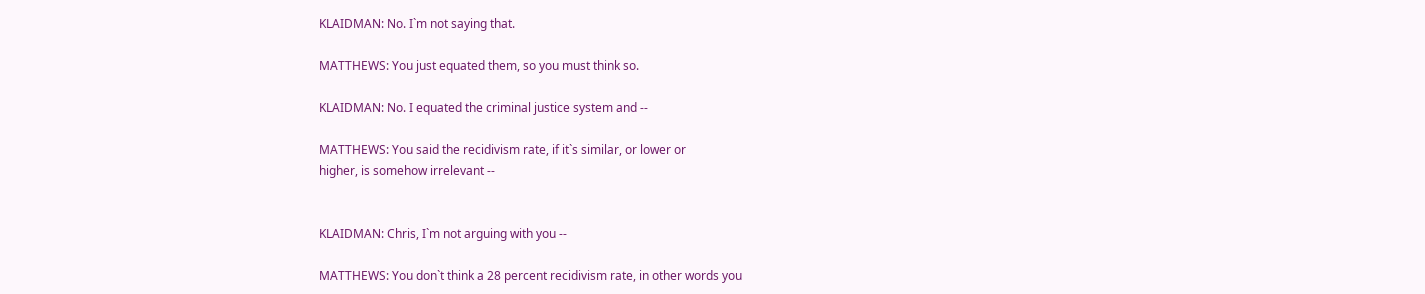KLAIDMAN: No. I`m not saying that.

MATTHEWS: You just equated them, so you must think so.

KLAIDMAN: No. I equated the criminal justice system and --

MATTHEWS: You said the recidivism rate, if it`s similar, or lower or
higher, is somehow irrelevant --


KLAIDMAN: Chris, I`m not arguing with you --

MATTHEWS: You don`t think a 28 percent recidivism rate, in other words you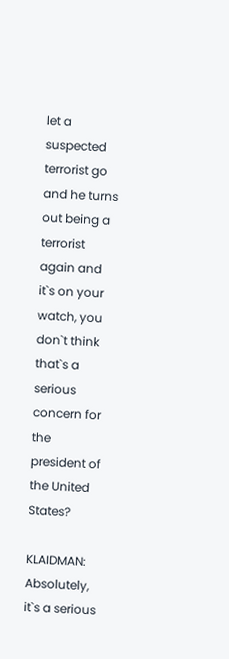let a suspected terrorist go and he turns out being a terrorist again and
it`s on your watch, you don`t think that`s a serious concern for the
president of the United States?

KLAIDMAN: Absolutely, it`s a serious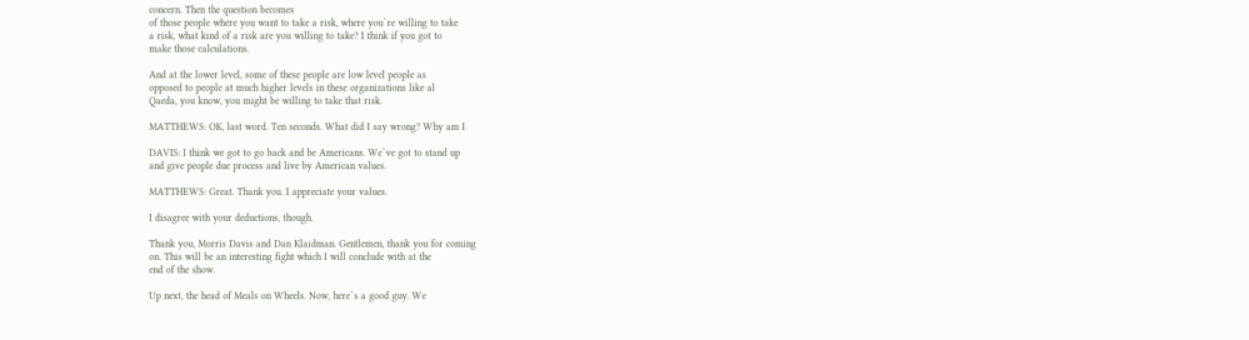concern. Then the question becomes
of those people where you want to take a risk, where you`re willing to take
a risk, what kind of a risk are you willing to take? I think if you got to
make those calculations.

And at the lower level, some of these people are low level people as
opposed to people at much higher levels in these organizations like al
Qaeda, you know, you might be willing to take that risk.

MATTHEWS: OK, last word. Ten seconds. What did I say wrong? Why am I

DAVIS: I think we got to go back and be Americans. We`ve got to stand up
and give people due process and live by American values.

MATTHEWS: Great. Thank you. I appreciate your values.

I disagree with your deductions, though.

Thank you, Morris Davis and Dan Klaidman. Gentlemen, thank you for coming
on. This will be an interesting fight which I will conclude with at the
end of the show.

Up next, the head of Meals on Wheels. Now, here`s a good guy. We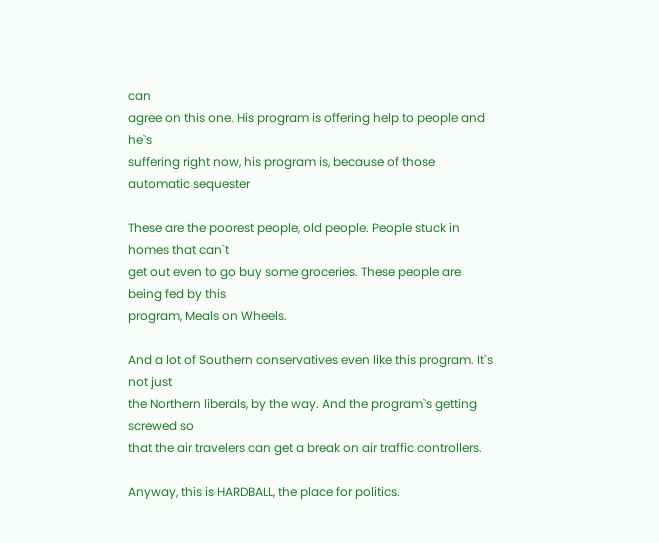can
agree on this one. His program is offering help to people and he`s
suffering right now, his program is, because of those automatic sequester

These are the poorest people, old people. People stuck in homes that can`t
get out even to go buy some groceries. These people are being fed by this
program, Meals on Wheels.

And a lot of Southern conservatives even like this program. It`s not just
the Northern liberals, by the way. And the program`s getting screwed so
that the air travelers can get a break on air traffic controllers.

Anyway, this is HARDBALL, the place for politics.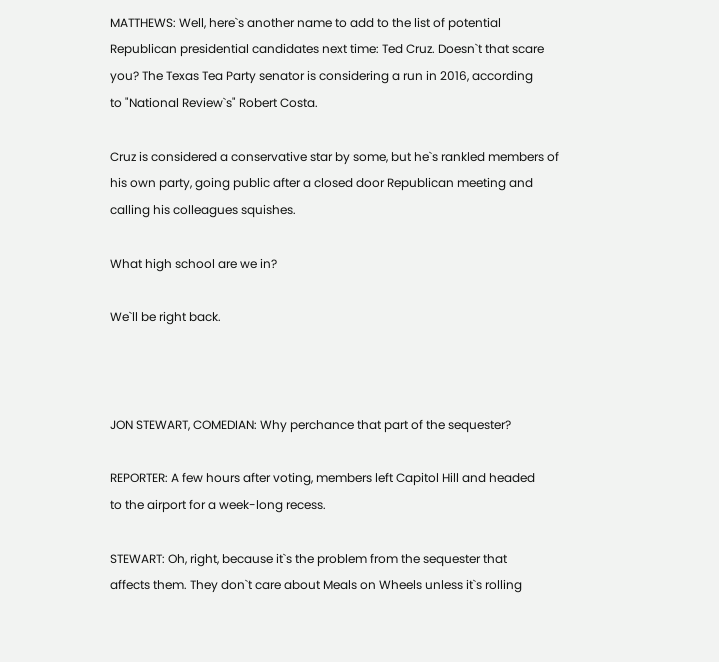MATTHEWS: Well, here`s another name to add to the list of potential
Republican presidential candidates next time: Ted Cruz. Doesn`t that scare
you? The Texas Tea Party senator is considering a run in 2016, according
to "National Review`s" Robert Costa.

Cruz is considered a conservative star by some, but he`s rankled members of
his own party, going public after a closed door Republican meeting and
calling his colleagues squishes.

What high school are we in?

We`ll be right back.



JON STEWART, COMEDIAN: Why perchance that part of the sequester?

REPORTER: A few hours after voting, members left Capitol Hill and headed
to the airport for a week-long recess.

STEWART: Oh, right, because it`s the problem from the sequester that
affects them. They don`t care about Meals on Wheels unless it`s rolling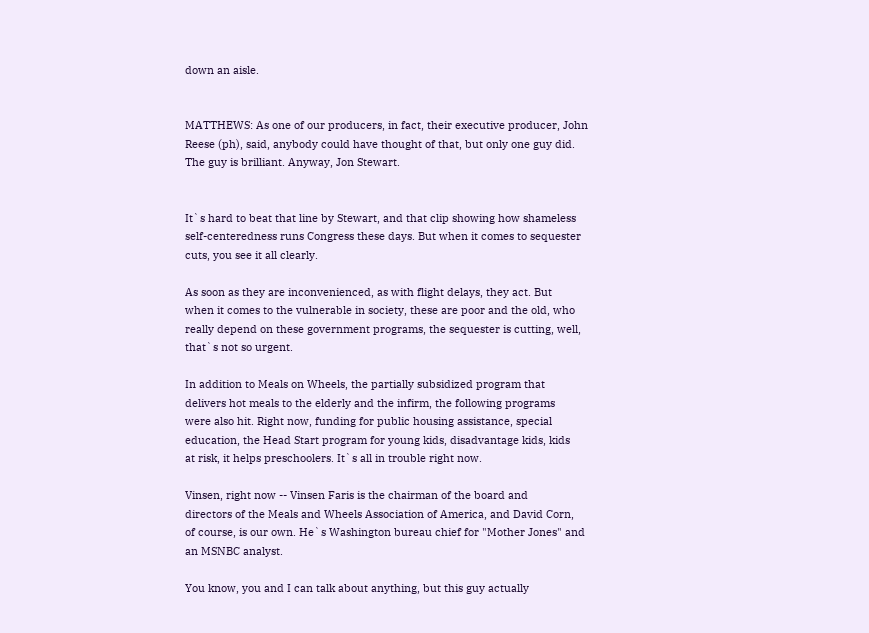down an aisle.


MATTHEWS: As one of our producers, in fact, their executive producer, John
Reese (ph), said, anybody could have thought of that, but only one guy did.
The guy is brilliant. Anyway, Jon Stewart.


It`s hard to beat that line by Stewart, and that clip showing how shameless
self-centeredness runs Congress these days. But when it comes to sequester
cuts, you see it all clearly.

As soon as they are inconvenienced, as with flight delays, they act. But
when it comes to the vulnerable in society, these are poor and the old, who
really depend on these government programs, the sequester is cutting, well,
that`s not so urgent.

In addition to Meals on Wheels, the partially subsidized program that
delivers hot meals to the elderly and the infirm, the following programs
were also hit. Right now, funding for public housing assistance, special
education, the Head Start program for young kids, disadvantage kids, kids
at risk, it helps preschoolers. It`s all in trouble right now.

Vinsen, right now -- Vinsen Faris is the chairman of the board and
directors of the Meals and Wheels Association of America, and David Corn,
of course, is our own. He`s Washington bureau chief for "Mother Jones" and
an MSNBC analyst.

You know, you and I can talk about anything, but this guy actually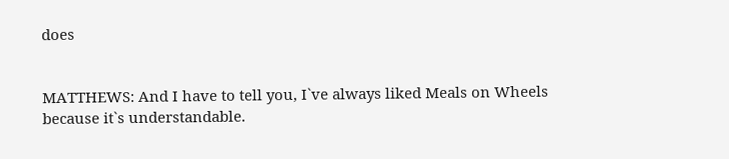does


MATTHEWS: And I have to tell you, I`ve always liked Meals on Wheels
because it`s understandable.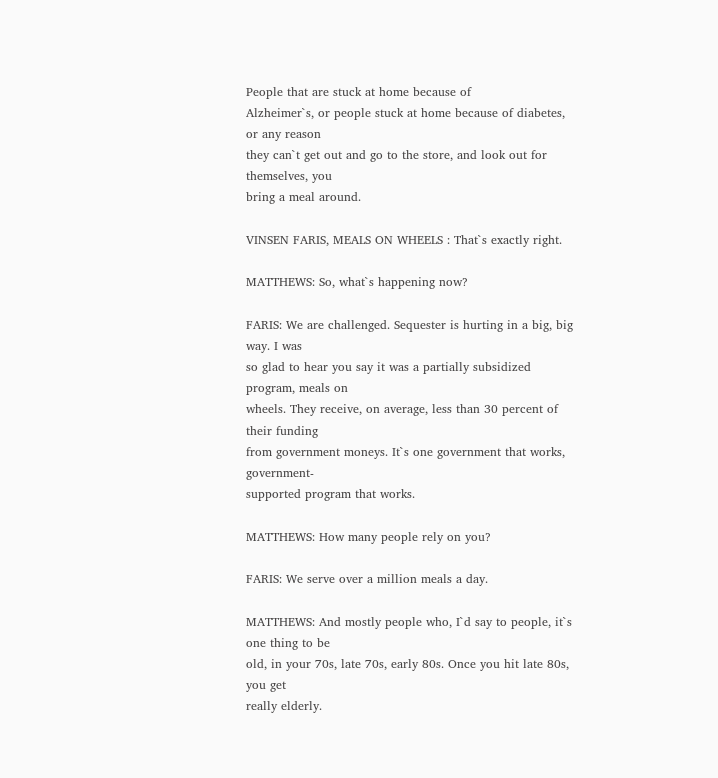People that are stuck at home because of
Alzheimer`s, or people stuck at home because of diabetes, or any reason
they can`t get out and go to the store, and look out for themselves, you
bring a meal around.

VINSEN FARIS, MEALS ON WHEELS : That`s exactly right.

MATTHEWS: So, what`s happening now?

FARIS: We are challenged. Sequester is hurting in a big, big way. I was
so glad to hear you say it was a partially subsidized program, meals on
wheels. They receive, on average, less than 30 percent of their funding
from government moneys. It`s one government that works, government-
supported program that works.

MATTHEWS: How many people rely on you?

FARIS: We serve over a million meals a day.

MATTHEWS: And mostly people who, I`d say to people, it`s one thing to be
old, in your 70s, late 70s, early 80s. Once you hit late 80s, you get
really elderly.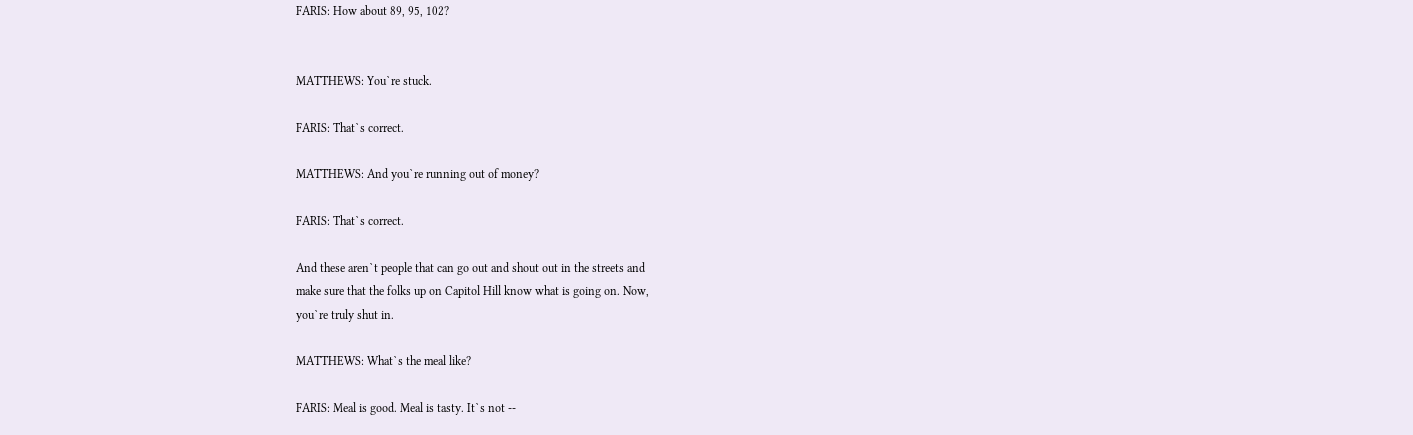FARIS: How about 89, 95, 102?


MATTHEWS: You`re stuck.

FARIS: That`s correct.

MATTHEWS: And you`re running out of money?

FARIS: That`s correct.

And these aren`t people that can go out and shout out in the streets and
make sure that the folks up on Capitol Hill know what is going on. Now,
you`re truly shut in.

MATTHEWS: What`s the meal like?

FARIS: Meal is good. Meal is tasty. It`s not --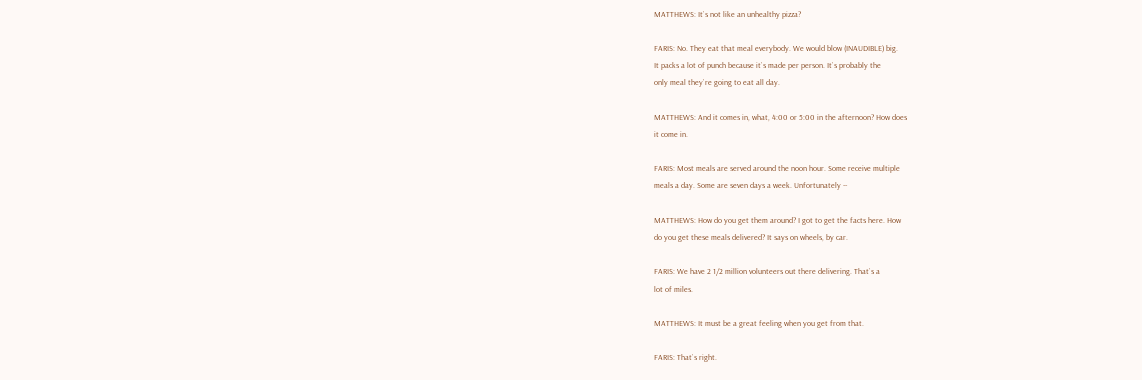MATTHEWS: It`s not like an unhealthy pizza?

FARIS: No. They eat that meal everybody. We would blow (INAUDIBLE) big.
It packs a lot of punch because it`s made per person. It`s probably the
only meal they`re going to eat all day.

MATTHEWS: And it comes in, what, 4:00 or 5:00 in the afternoon? How does
it come in.

FARIS: Most meals are served around the noon hour. Some receive multiple
meals a day. Some are seven days a week. Unfortunately --

MATTHEWS: How do you get them around? I got to get the facts here. How
do you get these meals delivered? It says on wheels, by car.

FARIS: We have 2 1/2 million volunteers out there delivering. That`s a
lot of miles.

MATTHEWS: It must be a great feeling when you get from that.

FARIS: That`s right.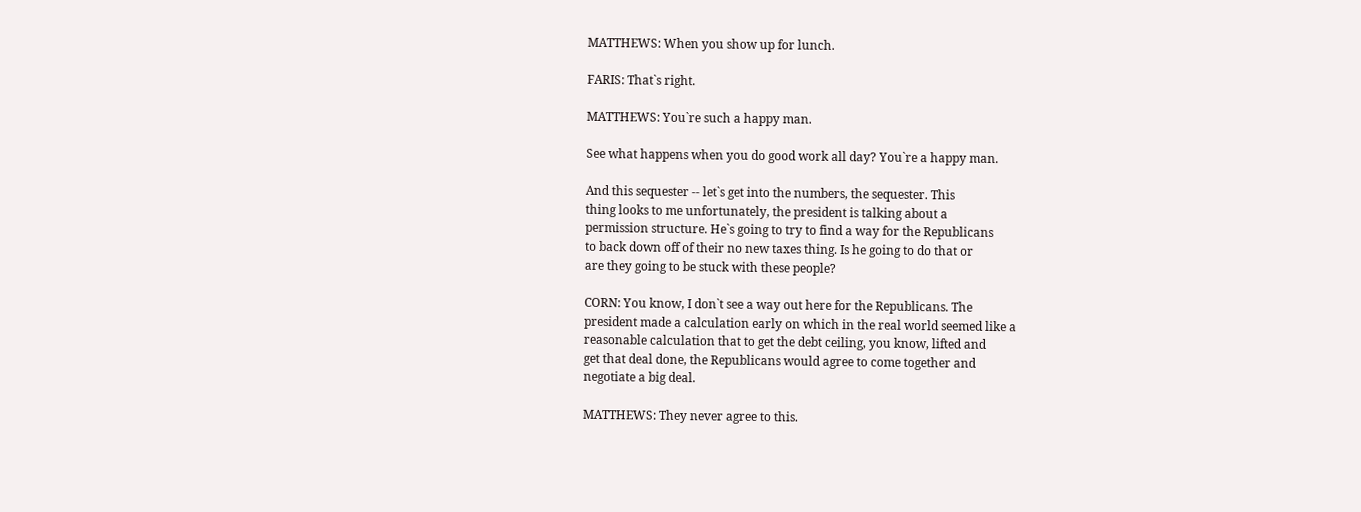MATTHEWS: When you show up for lunch.

FARIS: That`s right.

MATTHEWS: You`re such a happy man.

See what happens when you do good work all day? You`re a happy man.

And this sequester -- let`s get into the numbers, the sequester. This
thing looks to me unfortunately, the president is talking about a
permission structure. He`s going to try to find a way for the Republicans
to back down off of their no new taxes thing. Is he going to do that or
are they going to be stuck with these people?

CORN: You know, I don`t see a way out here for the Republicans. The
president made a calculation early on which in the real world seemed like a
reasonable calculation that to get the debt ceiling, you know, lifted and
get that deal done, the Republicans would agree to come together and
negotiate a big deal.

MATTHEWS: They never agree to this.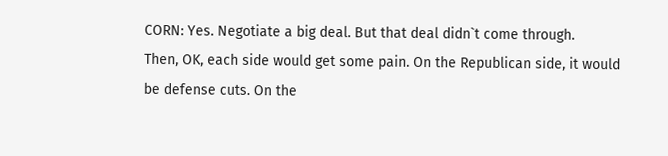CORN: Yes. Negotiate a big deal. But that deal didn`t come through.
Then, OK, each side would get some pain. On the Republican side, it would
be defense cuts. On the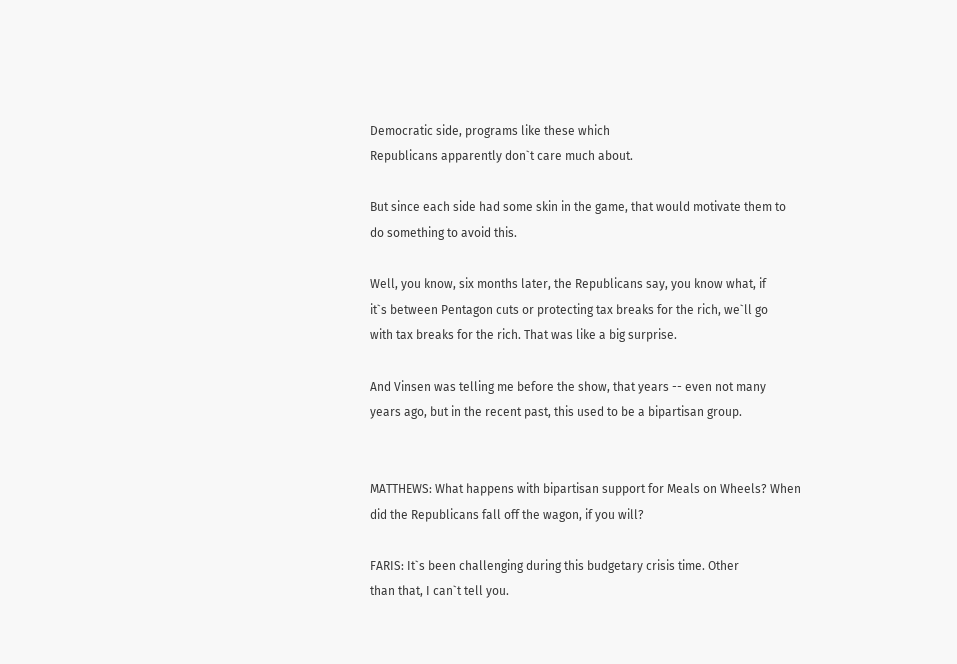Democratic side, programs like these which
Republicans apparently don`t care much about.

But since each side had some skin in the game, that would motivate them to
do something to avoid this.

Well, you know, six months later, the Republicans say, you know what, if
it`s between Pentagon cuts or protecting tax breaks for the rich, we`ll go
with tax breaks for the rich. That was like a big surprise.

And Vinsen was telling me before the show, that years -- even not many
years ago, but in the recent past, this used to be a bipartisan group.


MATTHEWS: What happens with bipartisan support for Meals on Wheels? When
did the Republicans fall off the wagon, if you will?

FARIS: It`s been challenging during this budgetary crisis time. Other
than that, I can`t tell you.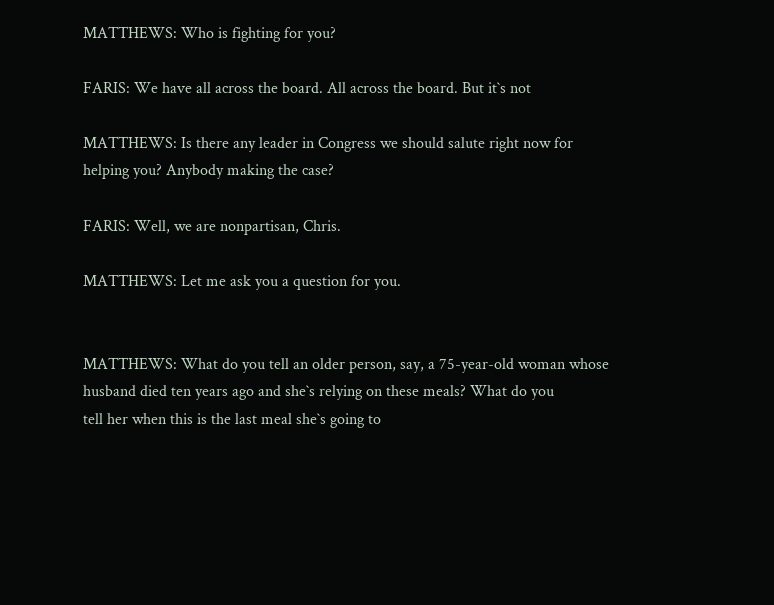MATTHEWS: Who is fighting for you?

FARIS: We have all across the board. All across the board. But it`s not

MATTHEWS: Is there any leader in Congress we should salute right now for
helping you? Anybody making the case?

FARIS: Well, we are nonpartisan, Chris.

MATTHEWS: Let me ask you a question for you.


MATTHEWS: What do you tell an older person, say, a 75-year-old woman whose
husband died ten years ago and she`s relying on these meals? What do you
tell her when this is the last meal she`s going to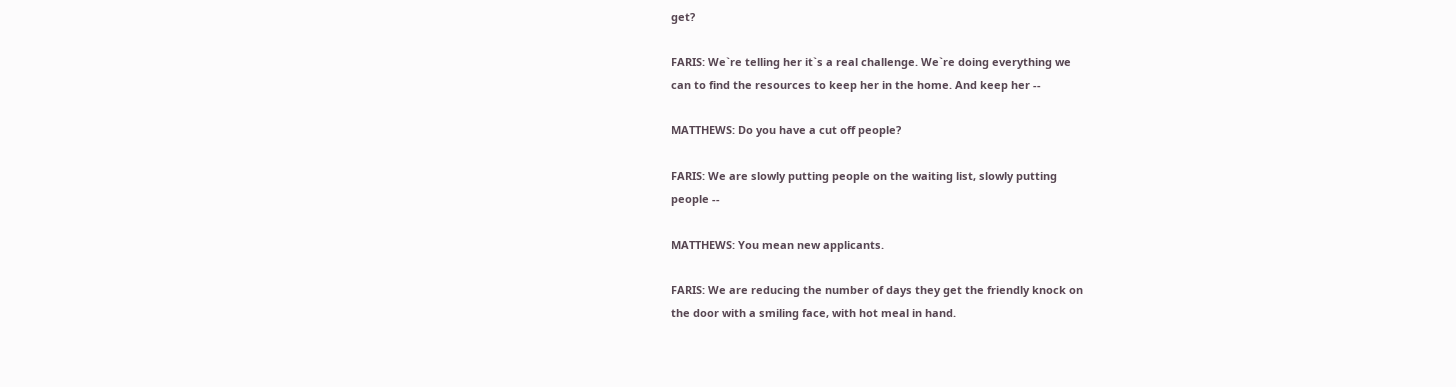get?

FARIS: We`re telling her it`s a real challenge. We`re doing everything we
can to find the resources to keep her in the home. And keep her --

MATTHEWS: Do you have a cut off people?

FARIS: We are slowly putting people on the waiting list, slowly putting
people --

MATTHEWS: You mean new applicants.

FARIS: We are reducing the number of days they get the friendly knock on
the door with a smiling face, with hot meal in hand.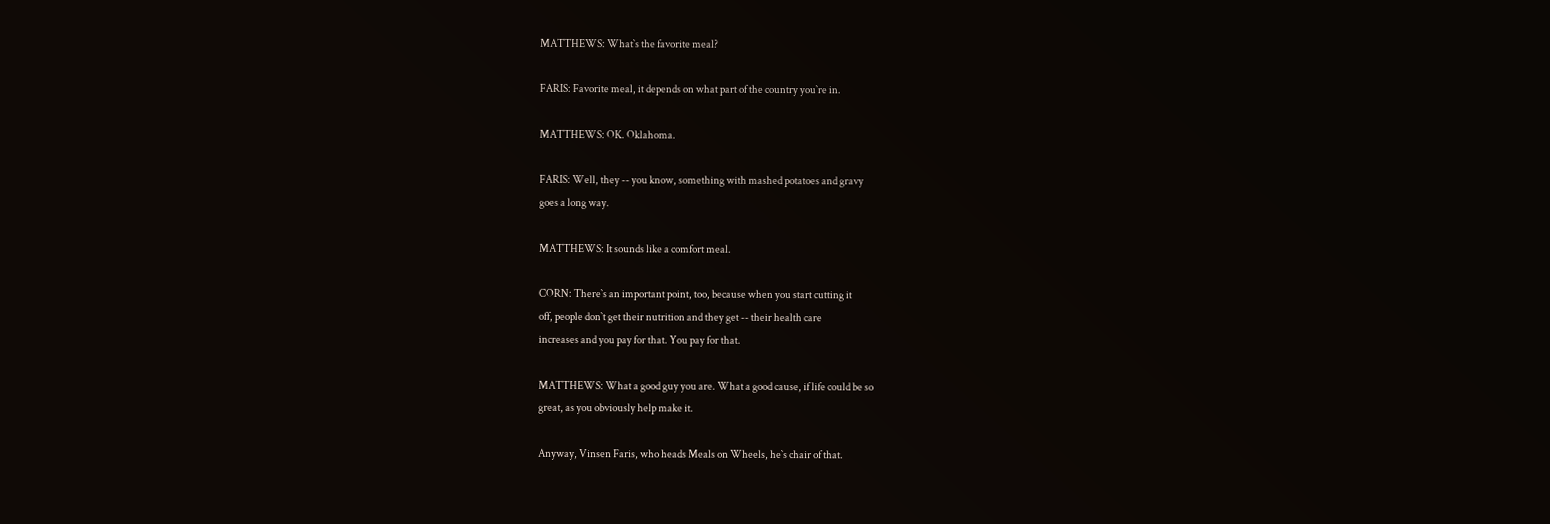MATTHEWS: What`s the favorite meal?

FARIS: Favorite meal, it depends on what part of the country you`re in.

MATTHEWS: OK. Oklahoma.

FARIS: Well, they -- you know, something with mashed potatoes and gravy
goes a long way.

MATTHEWS: It sounds like a comfort meal.

CORN: There`s an important point, too, because when you start cutting it
off, people don`t get their nutrition and they get -- their health care
increases and you pay for that. You pay for that.

MATTHEWS: What a good guy you are. What a good cause, if life could be so
great, as you obviously help make it.

Anyway, Vinsen Faris, who heads Meals on Wheels, he`s chair of that.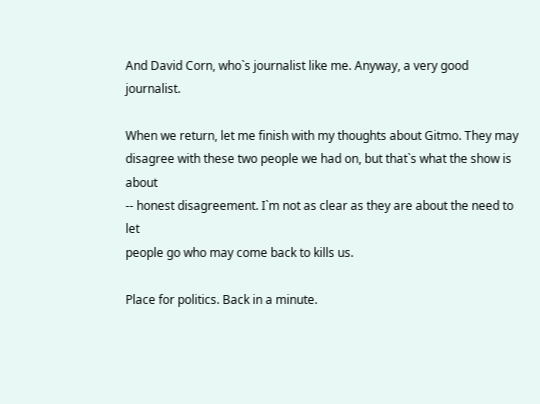And David Corn, who`s journalist like me. Anyway, a very good journalist.

When we return, let me finish with my thoughts about Gitmo. They may
disagree with these two people we had on, but that`s what the show is about
-- honest disagreement. I`m not as clear as they are about the need to let
people go who may come back to kills us.

Place for politics. Back in a minute.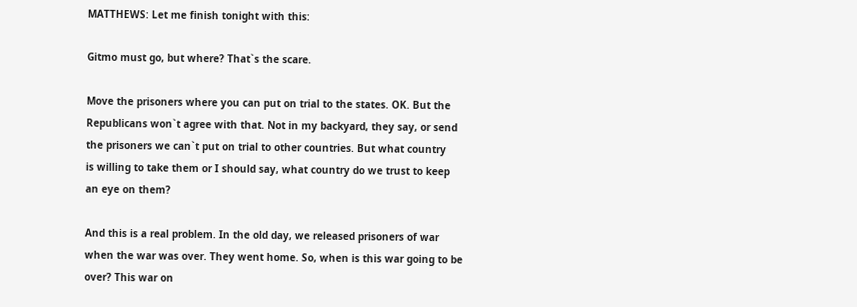MATTHEWS: Let me finish tonight with this:

Gitmo must go, but where? That`s the scare.

Move the prisoners where you can put on trial to the states. OK. But the
Republicans won`t agree with that. Not in my backyard, they say, or send
the prisoners we can`t put on trial to other countries. But what country
is willing to take them or I should say, what country do we trust to keep
an eye on them?

And this is a real problem. In the old day, we released prisoners of war
when the war was over. They went home. So, when is this war going to be
over? This war on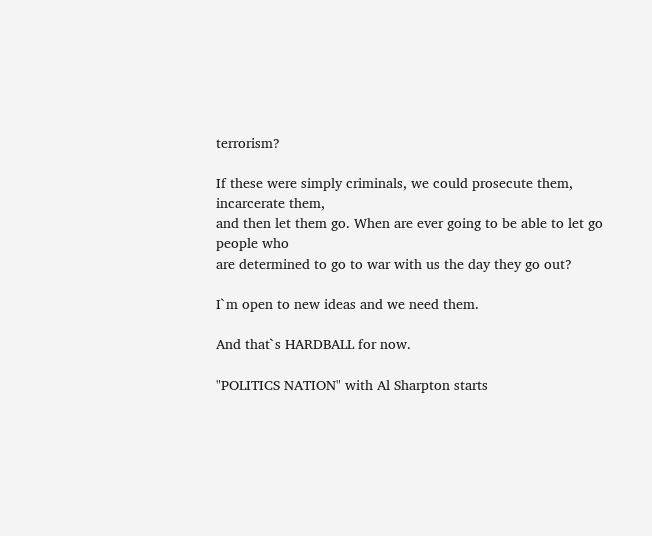terrorism?

If these were simply criminals, we could prosecute them, incarcerate them,
and then let them go. When are ever going to be able to let go people who
are determined to go to war with us the day they go out?

I`m open to new ideas and we need them.

And that`s HARDBALL for now.

"POLITICS NATION" with Al Sharpton starts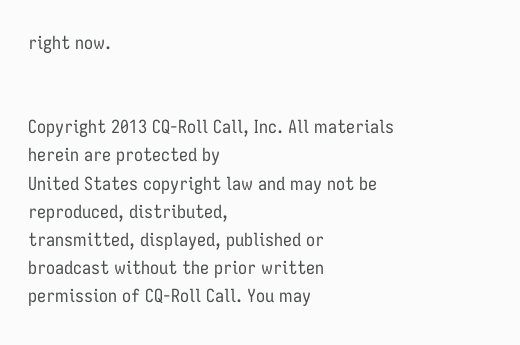right now.


Copyright 2013 CQ-Roll Call, Inc. All materials herein are protected by
United States copyright law and may not be reproduced, distributed,
transmitted, displayed, published or broadcast without the prior written
permission of CQ-Roll Call. You may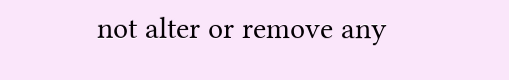not alter or remove any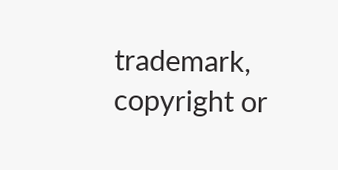trademark,
copyright or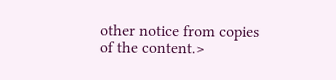other notice from copies of the content.>